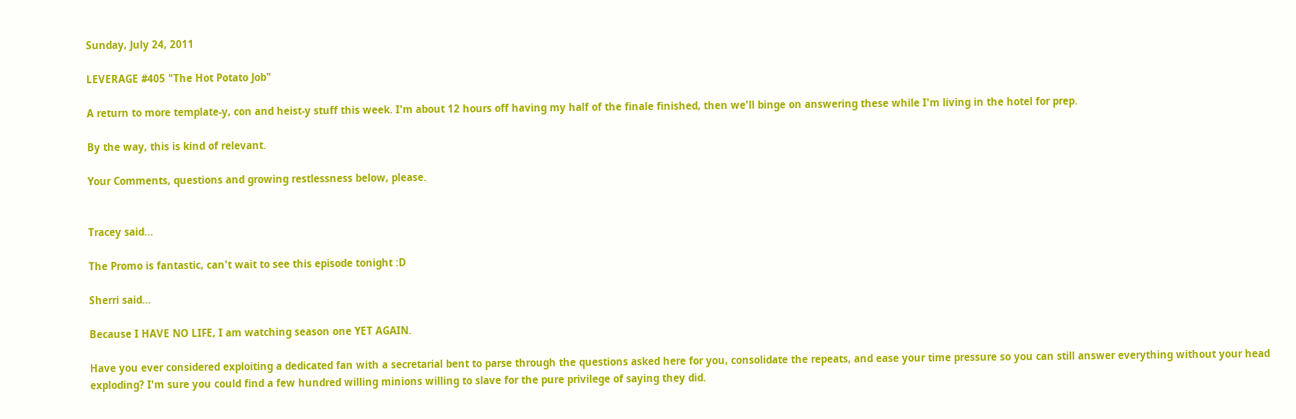Sunday, July 24, 2011

LEVERAGE #405 "The Hot Potato Job"

A return to more template-y, con and heist-y stuff this week. I'm about 12 hours off having my half of the finale finished, then we'll binge on answering these while I'm living in the hotel for prep.

By the way, this is kind of relevant.

Your Comments, questions and growing restlessness below, please.


Tracey said...

The Promo is fantastic, can't wait to see this episode tonight :D

Sherri said...

Because I HAVE NO LIFE, I am watching season one YET AGAIN.

Have you ever considered exploiting a dedicated fan with a secretarial bent to parse through the questions asked here for you, consolidate the repeats, and ease your time pressure so you can still answer everything without your head exploding? I'm sure you could find a few hundred willing minions willing to slave for the pure privilege of saying they did.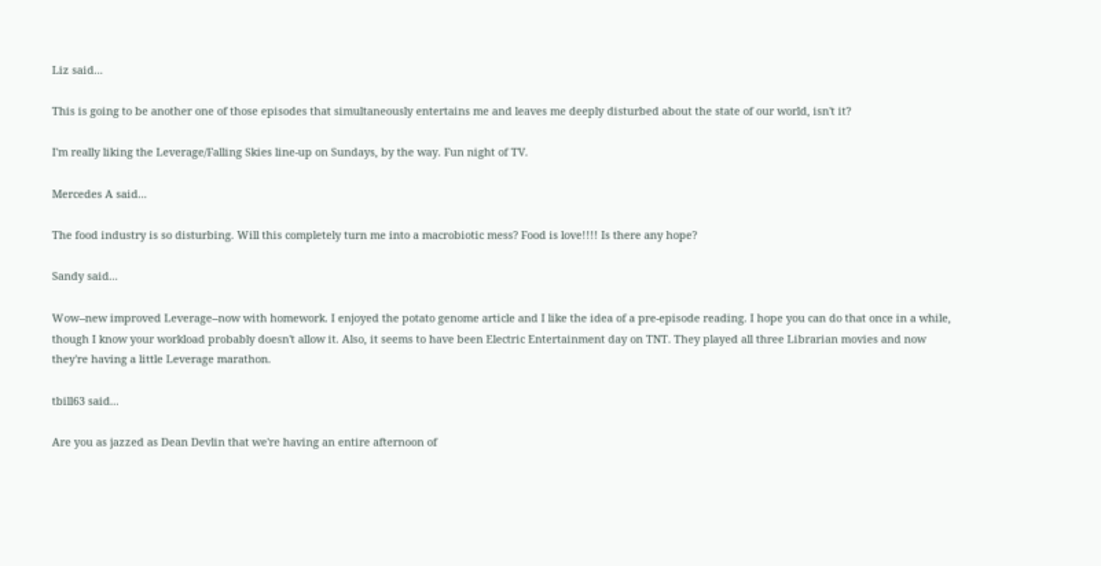Liz said...

This is going to be another one of those episodes that simultaneously entertains me and leaves me deeply disturbed about the state of our world, isn't it?

I'm really liking the Leverage/Falling Skies line-up on Sundays, by the way. Fun night of TV.

Mercedes A said...

The food industry is so disturbing. Will this completely turn me into a macrobiotic mess? Food is love!!!! Is there any hope?

Sandy said...

Wow--new improved Leverage--now with homework. I enjoyed the potato genome article and I like the idea of a pre-episode reading. I hope you can do that once in a while, though I know your workload probably doesn't allow it. Also, it seems to have been Electric Entertainment day on TNT. They played all three Librarian movies and now they're having a little Leverage marathon.

tbill63 said...

Are you as jazzed as Dean Devlin that we're having an entire afternoon of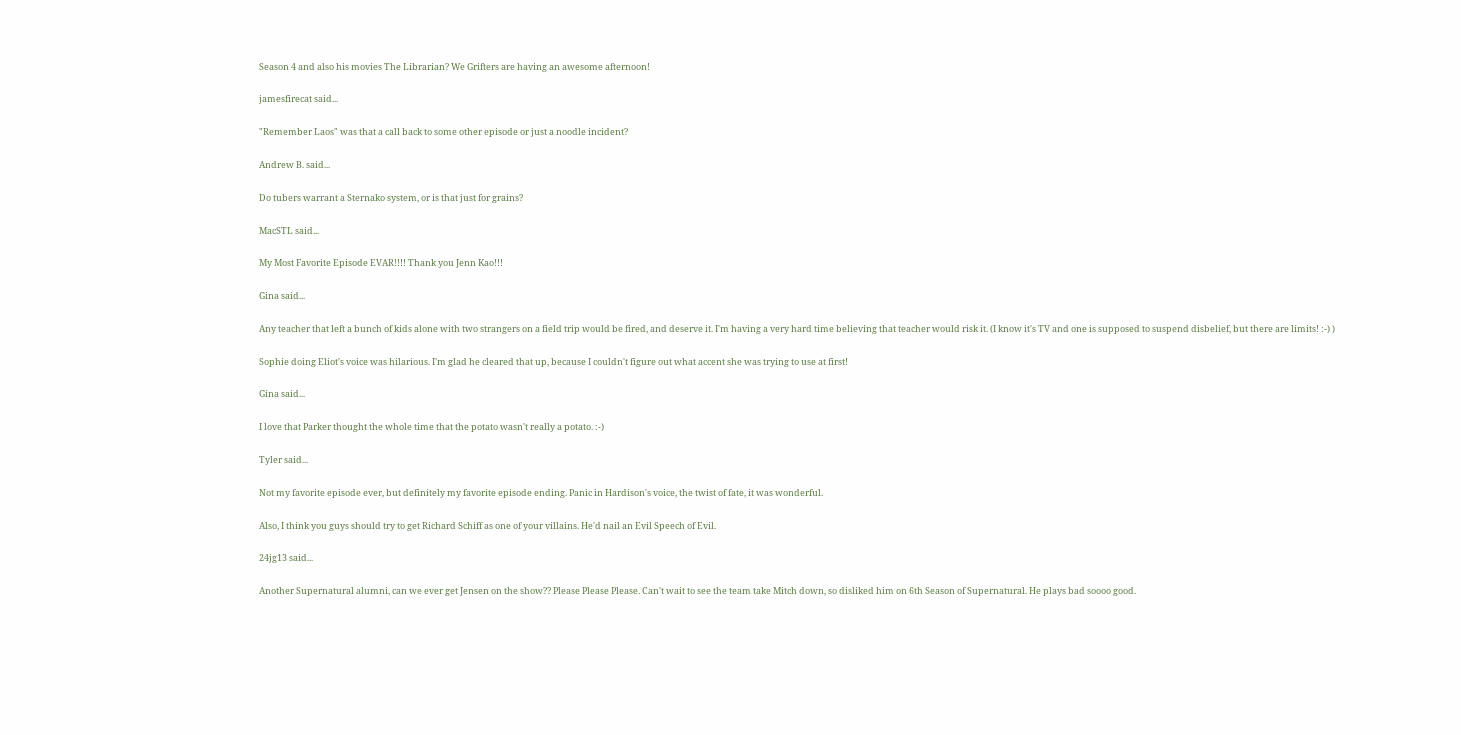Season 4 and also his movies The Librarian? We Grifters are having an awesome afternoon!

jamesfirecat said...

"Remember Laos" was that a call back to some other episode or just a noodle incident?

Andrew B. said...

Do tubers warrant a Sternako system, or is that just for grains?

MacSTL said...

My Most Favorite Episode EVAR!!!! Thank you Jenn Kao!!!

Gina said...

Any teacher that left a bunch of kids alone with two strangers on a field trip would be fired, and deserve it. I'm having a very hard time believing that teacher would risk it. (I know it's TV and one is supposed to suspend disbelief, but there are limits! :-) )

Sophie doing Eliot's voice was hilarious. I'm glad he cleared that up, because I couldn't figure out what accent she was trying to use at first!

Gina said...

I love that Parker thought the whole time that the potato wasn't really a potato. :-)

Tyler said...

Not my favorite episode ever, but definitely my favorite episode ending. Panic in Hardison's voice, the twist of fate, it was wonderful.

Also, I think you guys should try to get Richard Schiff as one of your villains. He'd nail an Evil Speech of Evil.

24jg13 said...

Another Supernatural alumni, can we ever get Jensen on the show?? Please Please Please. Can't wait to see the team take Mitch down, so disliked him on 6th Season of Supernatural. He plays bad soooo good.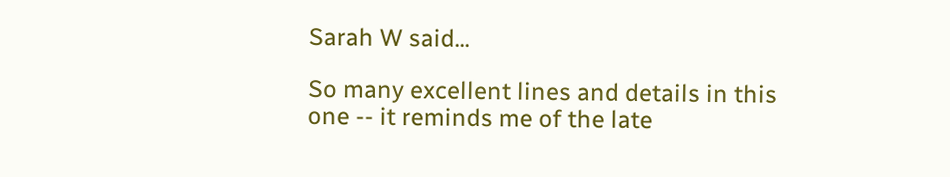Sarah W said...

So many excellent lines and details in this one -- it reminds me of the late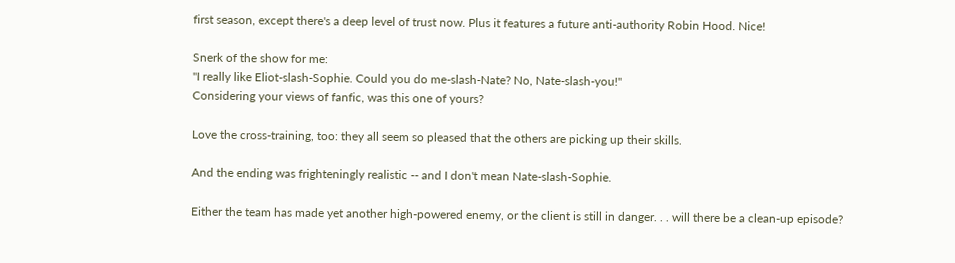first season, except there's a deep level of trust now. Plus it features a future anti-authority Robin Hood. Nice!

Snerk of the show for me:
"I really like Eliot-slash-Sophie. Could you do me-slash-Nate? No, Nate-slash-you!"
Considering your views of fanfic, was this one of yours?

Love the cross-training, too: they all seem so pleased that the others are picking up their skills.

And the ending was frighteningly realistic -- and I don't mean Nate-slash-Sophie.

Either the team has made yet another high-powered enemy, or the client is still in danger. . . will there be a clean-up episode?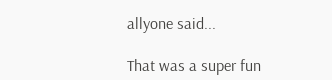allyone said...

That was a super fun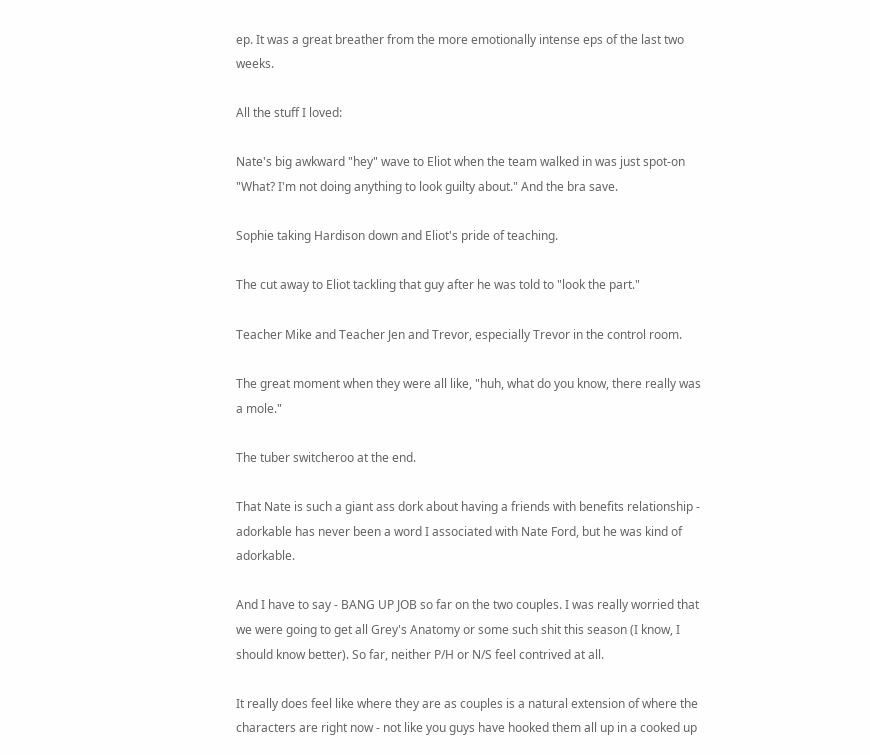ep. It was a great breather from the more emotionally intense eps of the last two weeks.

All the stuff I loved:

Nate's big awkward "hey" wave to Eliot when the team walked in was just spot-on "What? I'm not doing anything to look guilty about." And the bra save.

Sophie taking Hardison down and Eliot's pride of teaching.

The cut away to Eliot tackling that guy after he was told to "look the part."

Teacher Mike and Teacher Jen and Trevor, especially Trevor in the control room.

The great moment when they were all like, "huh, what do you know, there really was a mole."

The tuber switcheroo at the end.

That Nate is such a giant ass dork about having a friends with benefits relationship - adorkable has never been a word I associated with Nate Ford, but he was kind of adorkable.

And I have to say - BANG UP JOB so far on the two couples. I was really worried that we were going to get all Grey's Anatomy or some such shit this season (I know, I should know better). So far, neither P/H or N/S feel contrived at all.

It really does feel like where they are as couples is a natural extension of where the characters are right now - not like you guys have hooked them all up in a cooked up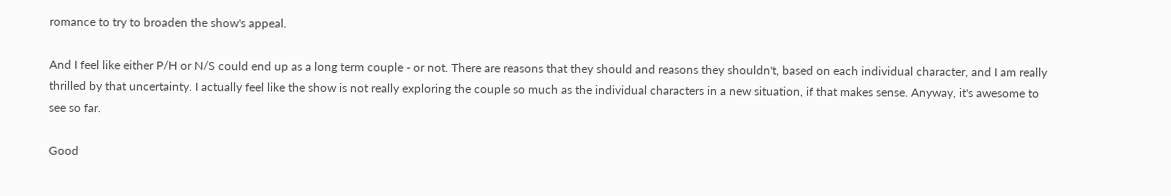romance to try to broaden the show's appeal.

And I feel like either P/H or N/S could end up as a long term couple - or not. There are reasons that they should and reasons they shouldn't, based on each individual character, and I am really thrilled by that uncertainty. I actually feel like the show is not really exploring the couple so much as the individual characters in a new situation, if that makes sense. Anyway, it's awesome to see so far.

Good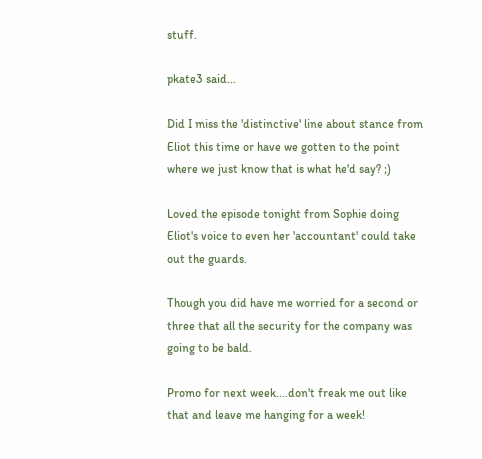stuff.

pkate3 said...

Did I miss the 'distinctive' line about stance from Eliot this time or have we gotten to the point where we just know that is what he'd say? ;)

Loved the episode tonight from Sophie doing Eliot's voice to even her 'accountant' could take out the guards.

Though you did have me worried for a second or three that all the security for the company was going to be bald.

Promo for next week....don't freak me out like that and leave me hanging for a week!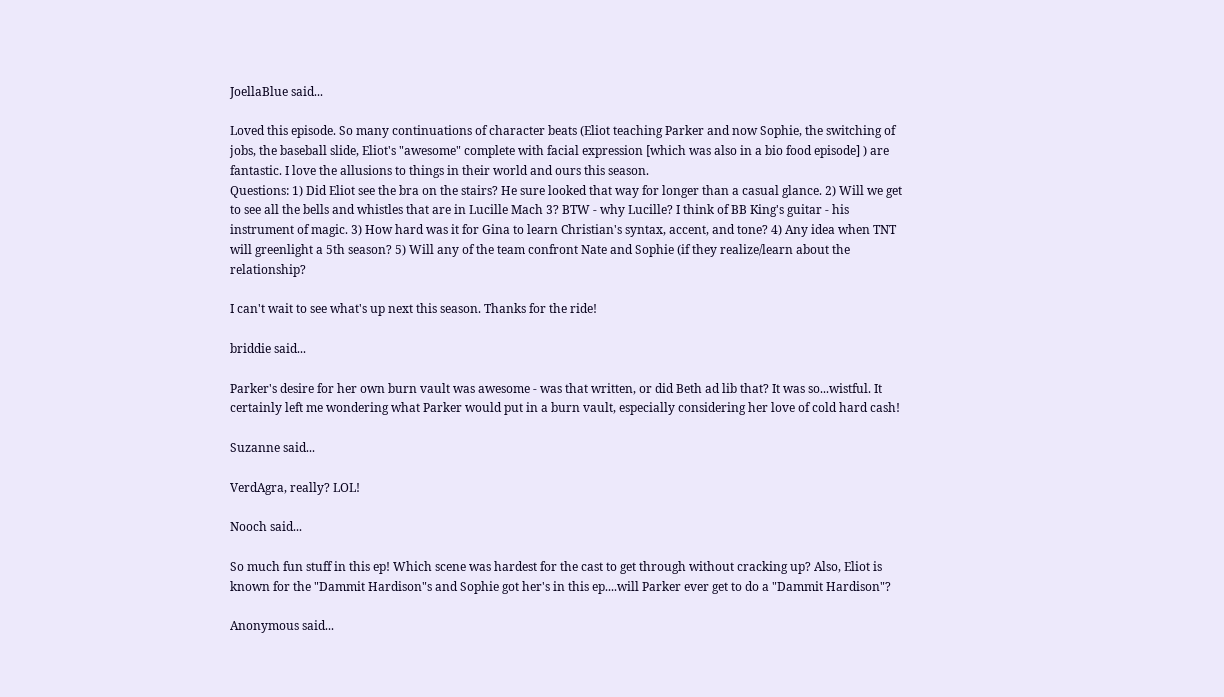JoellaBlue said...

Loved this episode. So many continuations of character beats (Eliot teaching Parker and now Sophie, the switching of jobs, the baseball slide, Eliot's "awesome" complete with facial expression [which was also in a bio food episode] ) are fantastic. I love the allusions to things in their world and ours this season.
Questions: 1) Did Eliot see the bra on the stairs? He sure looked that way for longer than a casual glance. 2) Will we get to see all the bells and whistles that are in Lucille Mach 3? BTW - why Lucille? I think of BB King's guitar - his instrument of magic. 3) How hard was it for Gina to learn Christian's syntax, accent, and tone? 4) Any idea when TNT will greenlight a 5th season? 5) Will any of the team confront Nate and Sophie (if they realize/learn about the relationship?

I can't wait to see what's up next this season. Thanks for the ride!

briddie said...

Parker's desire for her own burn vault was awesome - was that written, or did Beth ad lib that? It was so...wistful. It certainly left me wondering what Parker would put in a burn vault, especially considering her love of cold hard cash!

Suzanne said...

VerdAgra, really? LOL!

Nooch said...

So much fun stuff in this ep! Which scene was hardest for the cast to get through without cracking up? Also, Eliot is known for the "Dammit Hardison"s and Sophie got her's in this ep....will Parker ever get to do a "Dammit Hardison"?

Anonymous said...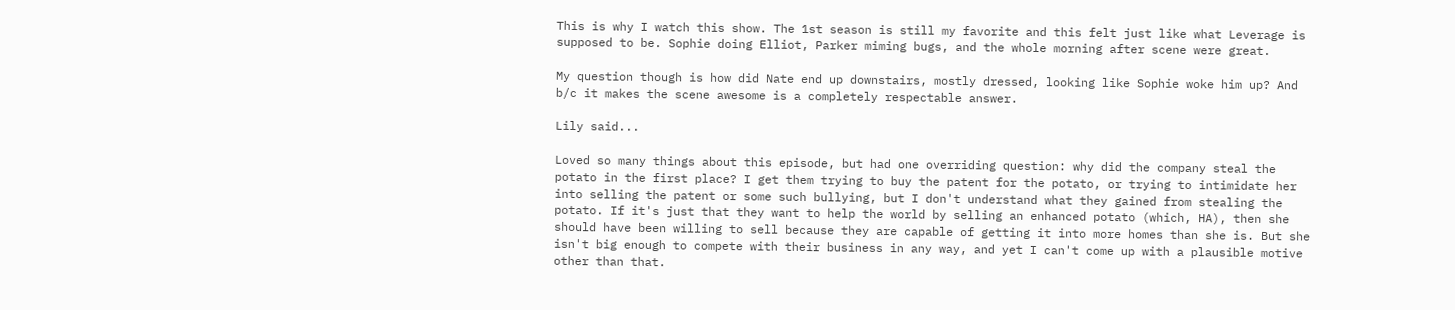This is why I watch this show. The 1st season is still my favorite and this felt just like what Leverage is supposed to be. Sophie doing Elliot, Parker miming bugs, and the whole morning after scene were great.

My question though is how did Nate end up downstairs, mostly dressed, looking like Sophie woke him up? And b/c it makes the scene awesome is a completely respectable answer.

Lily said...

Loved so many things about this episode, but had one overriding question: why did the company steal the potato in the first place? I get them trying to buy the patent for the potato, or trying to intimidate her into selling the patent or some such bullying, but I don't understand what they gained from stealing the potato. If it's just that they want to help the world by selling an enhanced potato (which, HA), then she should have been willing to sell because they are capable of getting it into more homes than she is. But she isn't big enough to compete with their business in any way, and yet I can't come up with a plausible motive other than that.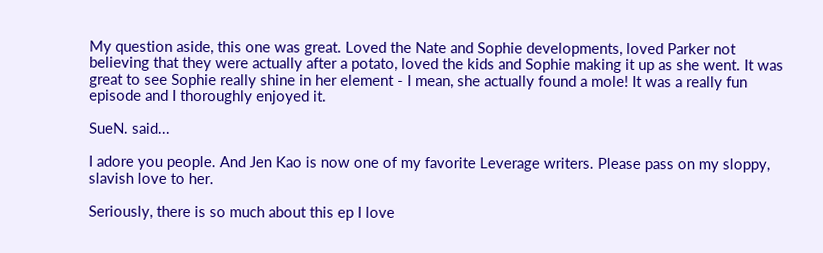My question aside, this one was great. Loved the Nate and Sophie developments, loved Parker not believing that they were actually after a potato, loved the kids and Sophie making it up as she went. It was great to see Sophie really shine in her element - I mean, she actually found a mole! It was a really fun episode and I thoroughly enjoyed it.

SueN. said...

I adore you people. And Jen Kao is now one of my favorite Leverage writers. Please pass on my sloppy, slavish love to her.

Seriously, there is so much about this ep I love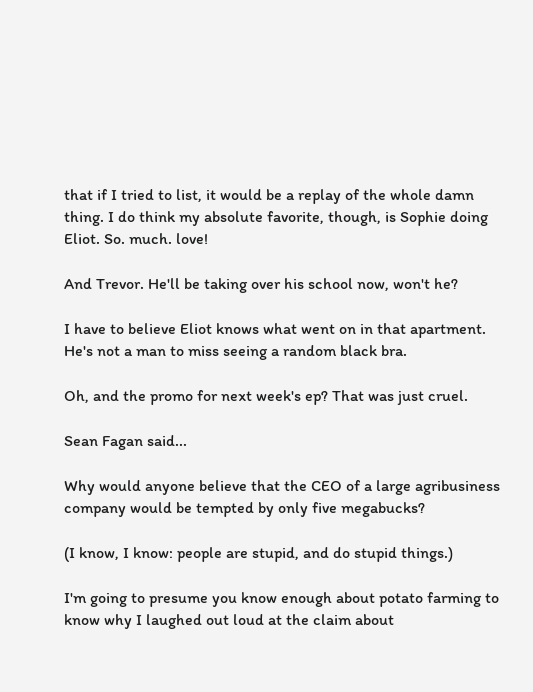that if I tried to list, it would be a replay of the whole damn thing. I do think my absolute favorite, though, is Sophie doing Eliot. So. much. love!

And Trevor. He'll be taking over his school now, won't he?

I have to believe Eliot knows what went on in that apartment. He's not a man to miss seeing a random black bra.

Oh, and the promo for next week's ep? That was just cruel.

Sean Fagan said...

Why would anyone believe that the CEO of a large agribusiness company would be tempted by only five megabucks?

(I know, I know: people are stupid, and do stupid things.)

I'm going to presume you know enough about potato farming to know why I laughed out loud at the claim about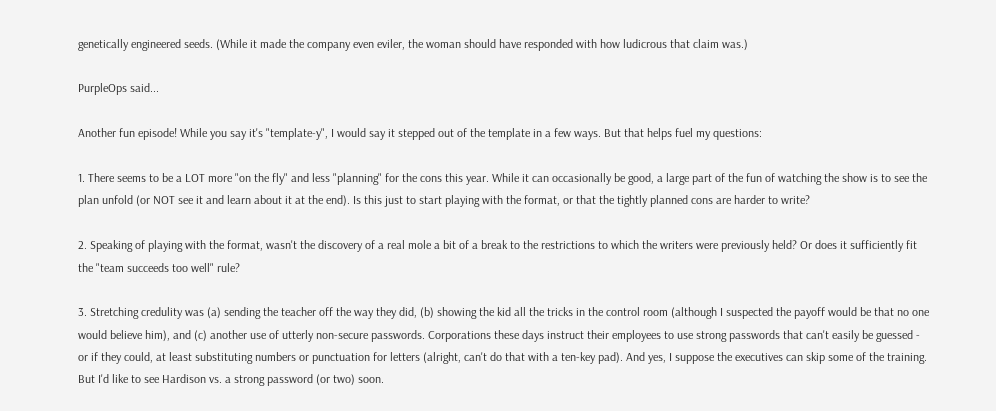genetically engineered seeds. (While it made the company even eviler, the woman should have responded with how ludicrous that claim was.)

PurpleOps said...

Another fun episode! While you say it's "template-y", I would say it stepped out of the template in a few ways. But that helps fuel my questions:

1. There seems to be a LOT more "on the fly" and less "planning" for the cons this year. While it can occasionally be good, a large part of the fun of watching the show is to see the plan unfold (or NOT see it and learn about it at the end). Is this just to start playing with the format, or that the tightly planned cons are harder to write?

2. Speaking of playing with the format, wasn't the discovery of a real mole a bit of a break to the restrictions to which the writers were previously held? Or does it sufficiently fit the "team succeeds too well" rule?

3. Stretching credulity was (a) sending the teacher off the way they did, (b) showing the kid all the tricks in the control room (although I suspected the payoff would be that no one would believe him), and (c) another use of utterly non-secure passwords. Corporations these days instruct their employees to use strong passwords that can't easily be guessed - or if they could, at least substituting numbers or punctuation for letters (alright, can't do that with a ten-key pad). And yes, I suppose the executives can skip some of the training. But I'd like to see Hardison vs. a strong password (or two) soon.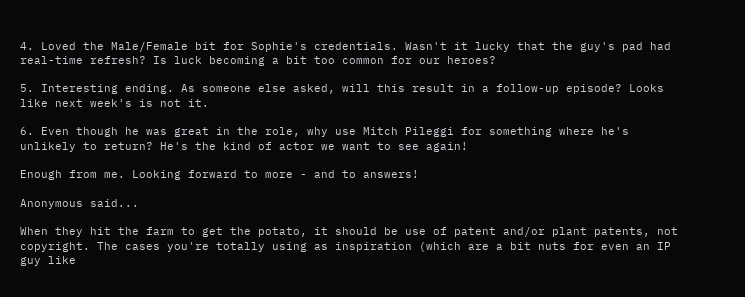4. Loved the Male/Female bit for Sophie's credentials. Wasn't it lucky that the guy's pad had real-time refresh? Is luck becoming a bit too common for our heroes?

5. Interesting ending. As someone else asked, will this result in a follow-up episode? Looks like next week's is not it.

6. Even though he was great in the role, why use Mitch Pileggi for something where he's unlikely to return? He's the kind of actor we want to see again!

Enough from me. Looking forward to more - and to answers!

Anonymous said...

When they hit the farm to get the potato, it should be use of patent and/or plant patents, not copyright. The cases you're totally using as inspiration (which are a bit nuts for even an IP guy like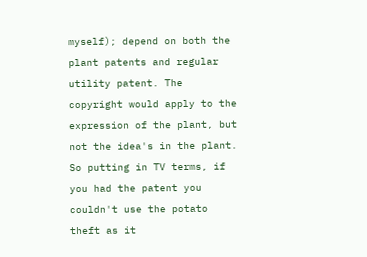myself); depend on both the plant patents and regular utility patent. The copyright would apply to the expression of the plant, but not the idea's in the plant. So putting in TV terms, if you had the patent you couldn't use the potato theft as it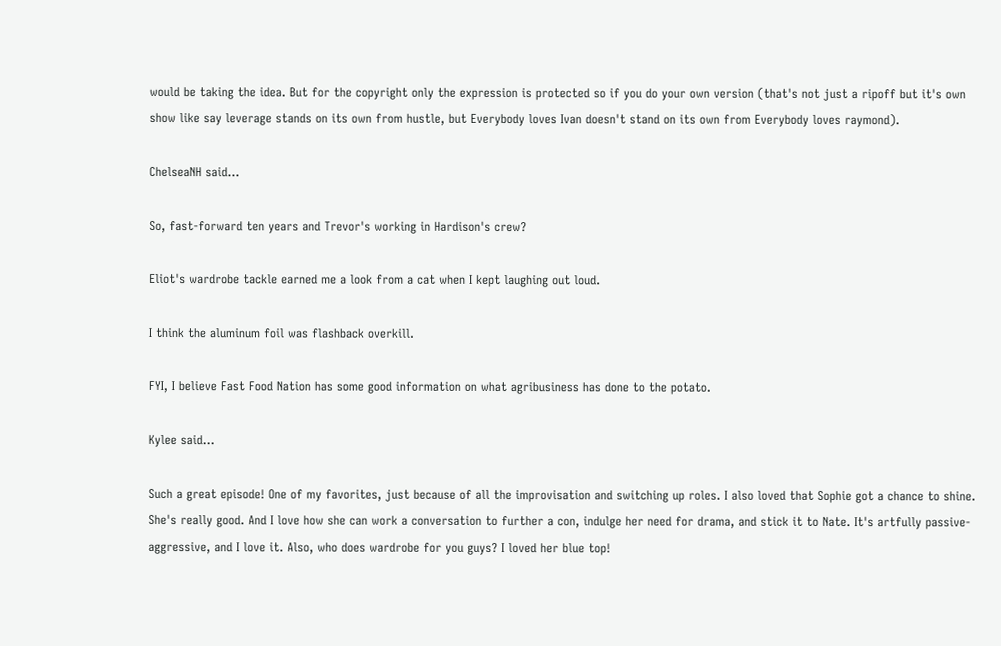would be taking the idea. But for the copyright only the expression is protected so if you do your own version (that's not just a ripoff but it's own show like say leverage stands on its own from hustle, but Everybody loves Ivan doesn't stand on its own from Everybody loves raymond).

ChelseaNH said...

So, fast-forward ten years and Trevor's working in Hardison's crew?

Eliot's wardrobe tackle earned me a look from a cat when I kept laughing out loud.

I think the aluminum foil was flashback overkill.

FYI, I believe Fast Food Nation has some good information on what agribusiness has done to the potato.

Kylee said...

Such a great episode! One of my favorites, just because of all the improvisation and switching up roles. I also loved that Sophie got a chance to shine. She's really good. And I love how she can work a conversation to further a con, indulge her need for drama, and stick it to Nate. It's artfully passive-aggressive, and I love it. Also, who does wardrobe for you guys? I loved her blue top!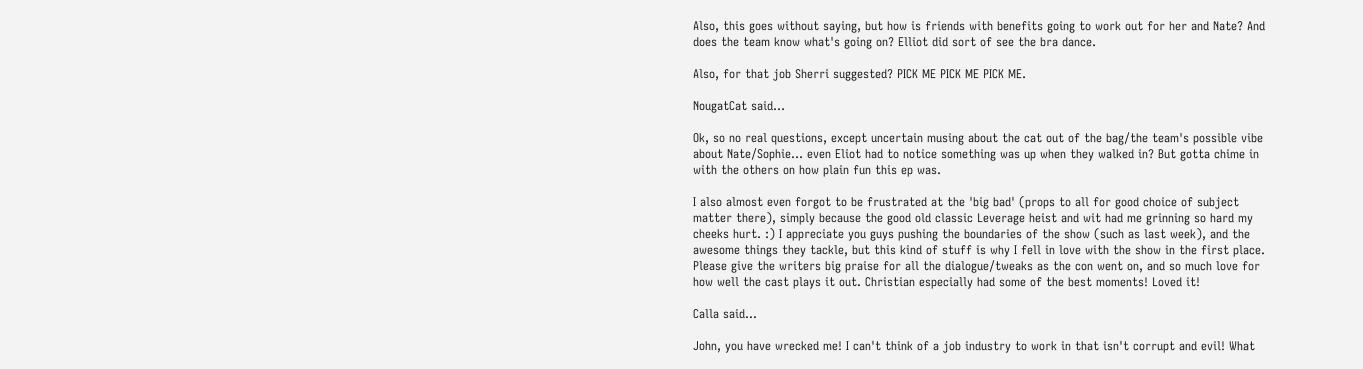Also, this goes without saying, but how is friends with benefits going to work out for her and Nate? And does the team know what's going on? Elliot did sort of see the bra dance.

Also, for that job Sherri suggested? PICK ME PICK ME PICK ME.

NougatCat said...

Ok, so no real questions, except uncertain musing about the cat out of the bag/the team's possible vibe about Nate/Sophie... even Eliot had to notice something was up when they walked in? But gotta chime in with the others on how plain fun this ep was.

I also almost even forgot to be frustrated at the 'big bad' (props to all for good choice of subject matter there), simply because the good old classic Leverage heist and wit had me grinning so hard my cheeks hurt. :) I appreciate you guys pushing the boundaries of the show (such as last week), and the awesome things they tackle, but this kind of stuff is why I fell in love with the show in the first place. Please give the writers big praise for all the dialogue/tweaks as the con went on, and so much love for how well the cast plays it out. Christian especially had some of the best moments! Loved it!

Calla said...

John, you have wrecked me! I can't think of a job industry to work in that isn't corrupt and evil! What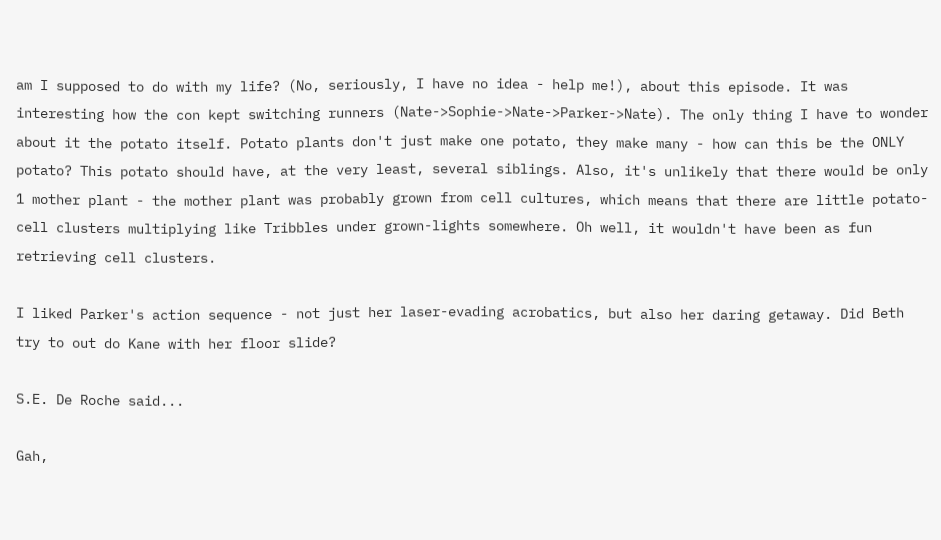am I supposed to do with my life? (No, seriously, I have no idea - help me!), about this episode. It was interesting how the con kept switching runners (Nate->Sophie->Nate->Parker->Nate). The only thing I have to wonder about it the potato itself. Potato plants don't just make one potato, they make many - how can this be the ONLY potato? This potato should have, at the very least, several siblings. Also, it's unlikely that there would be only 1 mother plant - the mother plant was probably grown from cell cultures, which means that there are little potato-cell clusters multiplying like Tribbles under grown-lights somewhere. Oh well, it wouldn't have been as fun retrieving cell clusters.

I liked Parker's action sequence - not just her laser-evading acrobatics, but also her daring getaway. Did Beth try to out do Kane with her floor slide?

S.E. De Roche said...

Gah,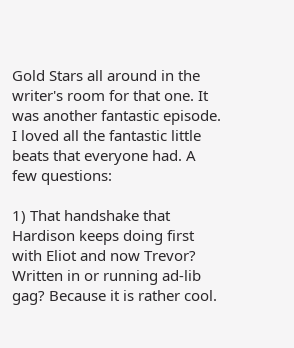Gold Stars all around in the writer's room for that one. It was another fantastic episode. I loved all the fantastic little beats that everyone had. A few questions:

1) That handshake that Hardison keeps doing first with Eliot and now Trevor? Written in or running ad-lib gag? Because it is rather cool.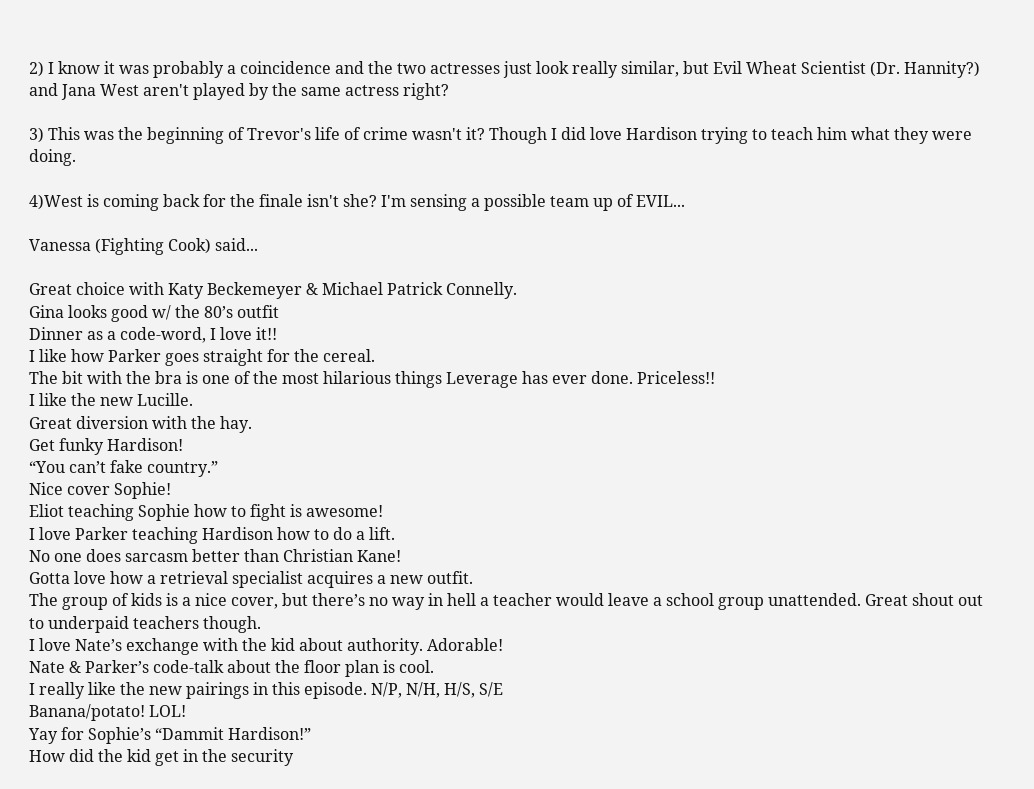2) I know it was probably a coincidence and the two actresses just look really similar, but Evil Wheat Scientist (Dr. Hannity?) and Jana West aren't played by the same actress right?

3) This was the beginning of Trevor's life of crime wasn't it? Though I did love Hardison trying to teach him what they were doing.

4)West is coming back for the finale isn't she? I'm sensing a possible team up of EVIL...

Vanessa (Fighting Cook) said...

Great choice with Katy Beckemeyer & Michael Patrick Connelly.
Gina looks good w/ the 80’s outfit
Dinner as a code-word, I love it!!
I like how Parker goes straight for the cereal.
The bit with the bra is one of the most hilarious things Leverage has ever done. Priceless!!
I like the new Lucille.
Great diversion with the hay.
Get funky Hardison!
“You can’t fake country.”
Nice cover Sophie!
Eliot teaching Sophie how to fight is awesome!
I love Parker teaching Hardison how to do a lift.
No one does sarcasm better than Christian Kane!
Gotta love how a retrieval specialist acquires a new outfit.
The group of kids is a nice cover, but there’s no way in hell a teacher would leave a school group unattended. Great shout out to underpaid teachers though.
I love Nate’s exchange with the kid about authority. Adorable!
Nate & Parker’s code-talk about the floor plan is cool.
I really like the new pairings in this episode. N/P, N/H, H/S, S/E
Banana/potato! LOL!
Yay for Sophie’s “Dammit Hardison!”
How did the kid get in the security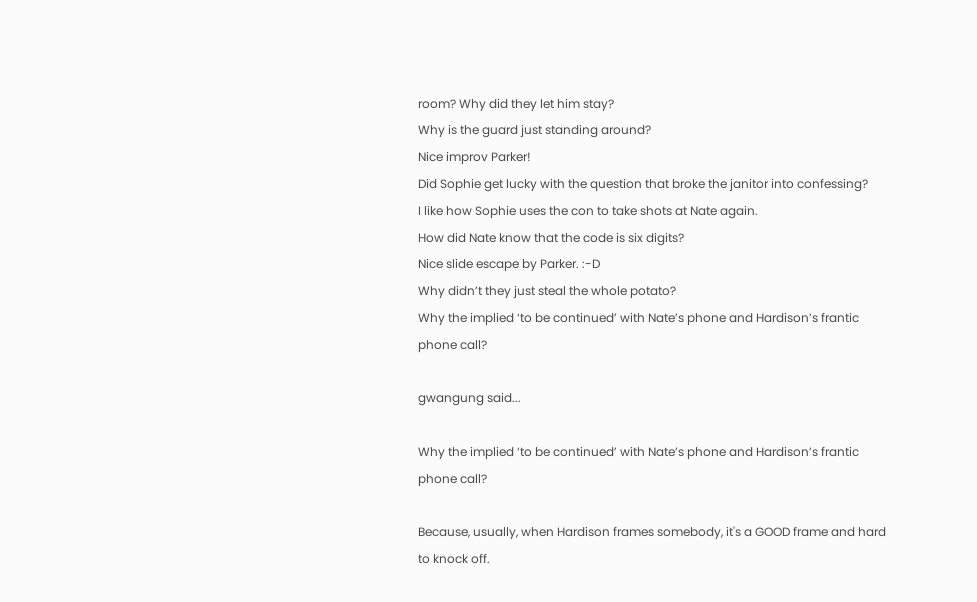room? Why did they let him stay?
Why is the guard just standing around?
Nice improv Parker!
Did Sophie get lucky with the question that broke the janitor into confessing?
I like how Sophie uses the con to take shots at Nate again.
How did Nate know that the code is six digits?
Nice slide escape by Parker. :-D
Why didn’t they just steal the whole potato?
Why the implied ‘to be continued’ with Nate’s phone and Hardison’s frantic phone call?

gwangung said...

Why the implied ‘to be continued’ with Nate’s phone and Hardison’s frantic phone call?

Because, usually, when Hardison frames somebody, it's a GOOD frame and hard to knock off.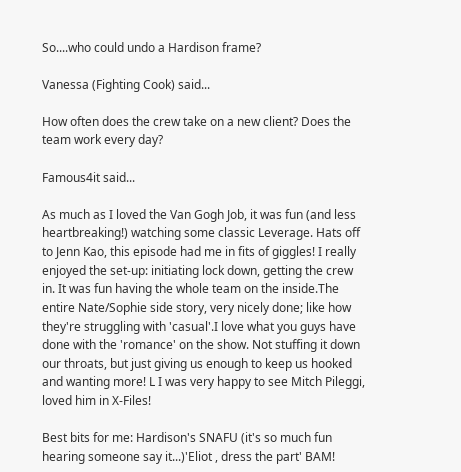So....who could undo a Hardison frame?

Vanessa (Fighting Cook) said...

How often does the crew take on a new client? Does the team work every day?

Famous4it said...

As much as I loved the Van Gogh Job, it was fun (and less heartbreaking!) watching some classic Leverage. Hats off to Jenn Kao, this episode had me in fits of giggles! I really enjoyed the set-up: initiating lock down, getting the crew in. It was fun having the whole team on the inside.The entire Nate/Sophie side story, very nicely done; like how they're struggling with 'casual'.I love what you guys have done with the 'romance' on the show. Not stuffing it down our throats, but just giving us enough to keep us hooked and wanting more! L I was very happy to see Mitch Pileggi, loved him in X-Files!

Best bits for me: Hardison's SNAFU (it's so much fun hearing someone say it...)'Eliot , dress the part' BAM!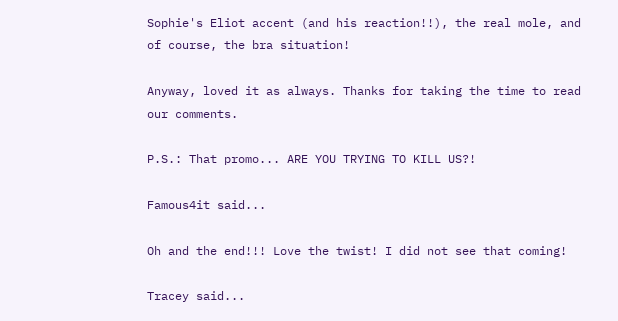Sophie's Eliot accent (and his reaction!!), the real mole, and of course, the bra situation!

Anyway, loved it as always. Thanks for taking the time to read our comments.

P.S.: That promo... ARE YOU TRYING TO KILL US?!

Famous4it said...

Oh and the end!!! Love the twist! I did not see that coming!

Tracey said...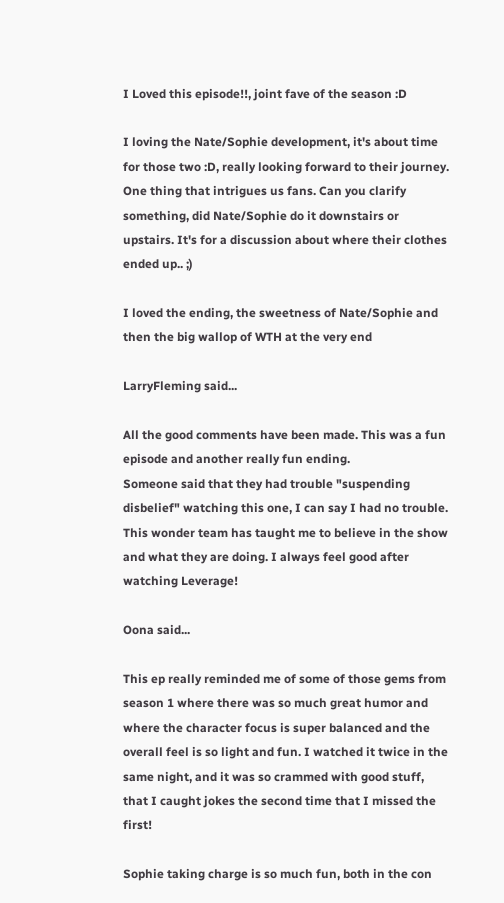I Loved this episode!!, joint fave of the season :D

I loving the Nate/Sophie development, it's about time for those two :D, really looking forward to their journey. One thing that intrigues us fans. Can you clarify something, did Nate/Sophie do it downstairs or upstairs. It's for a discussion about where their clothes ended up.. ;)

I loved the ending, the sweetness of Nate/Sophie and then the big wallop of WTH at the very end

LarryFleming said...

All the good comments have been made. This was a fun episode and another really fun ending.
Someone said that they had trouble "suspending disbelief" watching this one, I can say I had no trouble. This wonder team has taught me to believe in the show and what they are doing. I always feel good after watching Leverage!

Oona said...

This ep really reminded me of some of those gems from season 1 where there was so much great humor and where the character focus is super balanced and the overall feel is so light and fun. I watched it twice in the same night, and it was so crammed with good stuff, that I caught jokes the second time that I missed the first!

Sophie taking charge is so much fun, both in the con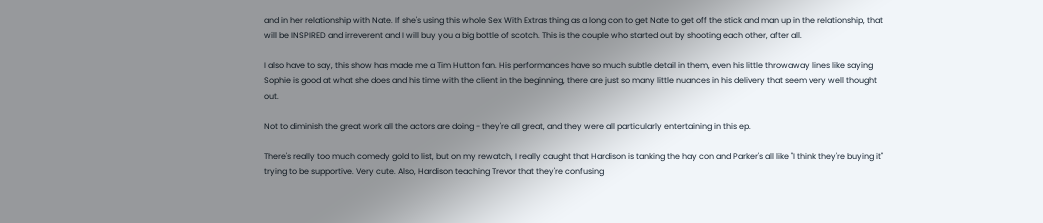and in her relationship with Nate. If she's using this whole Sex With Extras thing as a long con to get Nate to get off the stick and man up in the relationship, that will be INSPIRED and irreverent and I will buy you a big bottle of scotch. This is the couple who started out by shooting each other, after all.

I also have to say, this show has made me a Tim Hutton fan. His performances have so much subtle detail in them, even his little throwaway lines like saying Sophie is good at what she does and his time with the client in the beginning, there are just so many little nuances in his delivery that seem very well thought out.

Not to diminish the great work all the actors are doing - they're all great, and they were all particularly entertaining in this ep.

There's really too much comedy gold to list, but on my rewatch, I really caught that Hardison is tanking the hay con and Parker's all like "I think they're buying it" trying to be supportive. Very cute. Also, Hardison teaching Trevor that they're confusing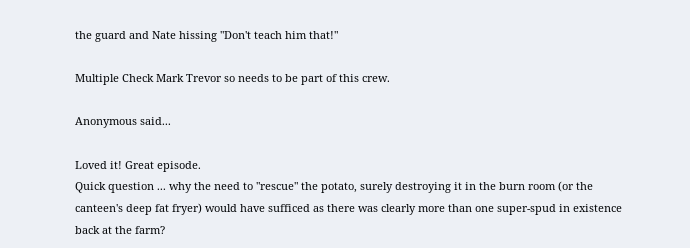the guard and Nate hissing "Don't teach him that!"

Multiple Check Mark Trevor so needs to be part of this crew.

Anonymous said...

Loved it! Great episode.
Quick question ... why the need to "rescue" the potato, surely destroying it in the burn room (or the canteen's deep fat fryer) would have sufficed as there was clearly more than one super-spud in existence back at the farm?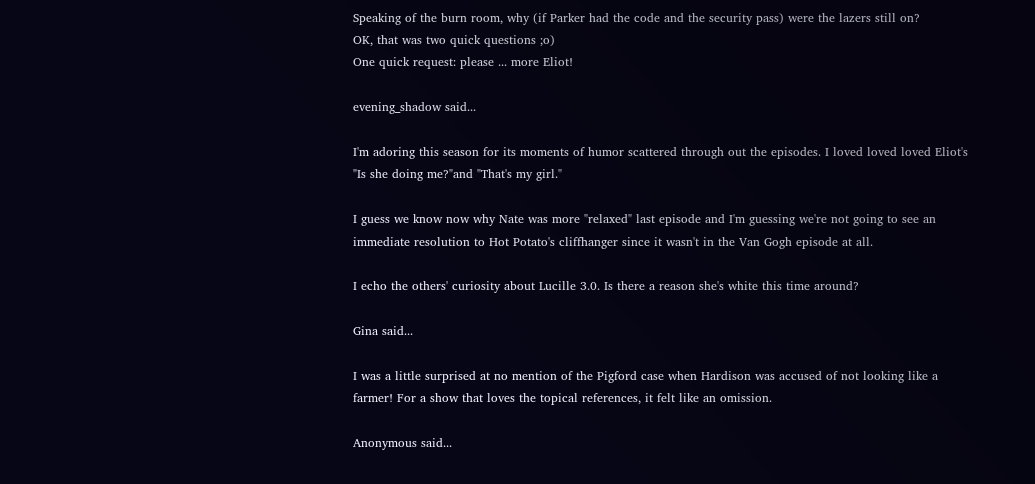Speaking of the burn room, why (if Parker had the code and the security pass) were the lazers still on?
OK, that was two quick questions ;o)
One quick request: please ... more Eliot!

evening_shadow said...

I'm adoring this season for its moments of humor scattered through out the episodes. I loved loved loved Eliot's "Is she doing me?"and "That's my girl."

I guess we know now why Nate was more "relaxed" last episode and I'm guessing we're not going to see an immediate resolution to Hot Potato's cliffhanger since it wasn't in the Van Gogh episode at all.

I echo the others' curiosity about Lucille 3.0. Is there a reason she's white this time around?

Gina said...

I was a little surprised at no mention of the Pigford case when Hardison was accused of not looking like a farmer! For a show that loves the topical references, it felt like an omission.

Anonymous said...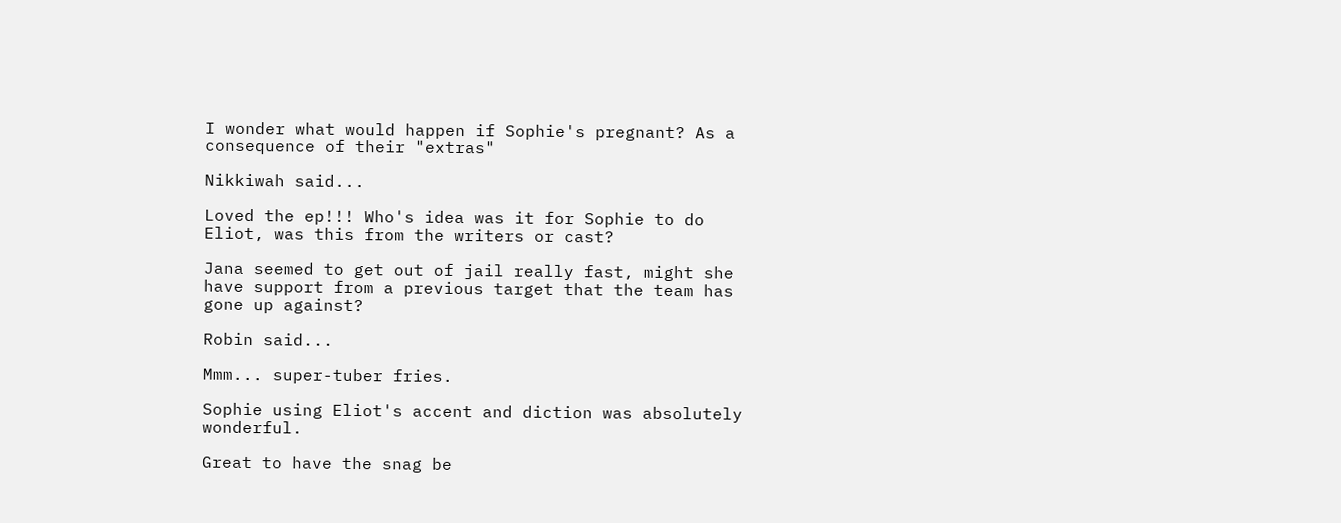I wonder what would happen if Sophie's pregnant? As a consequence of their "extras"

Nikkiwah said...

Loved the ep!!! Who's idea was it for Sophie to do Eliot, was this from the writers or cast?

Jana seemed to get out of jail really fast, might she have support from a previous target that the team has gone up against?

Robin said...

Mmm... super-tuber fries.

Sophie using Eliot's accent and diction was absolutely wonderful.

Great to have the snag be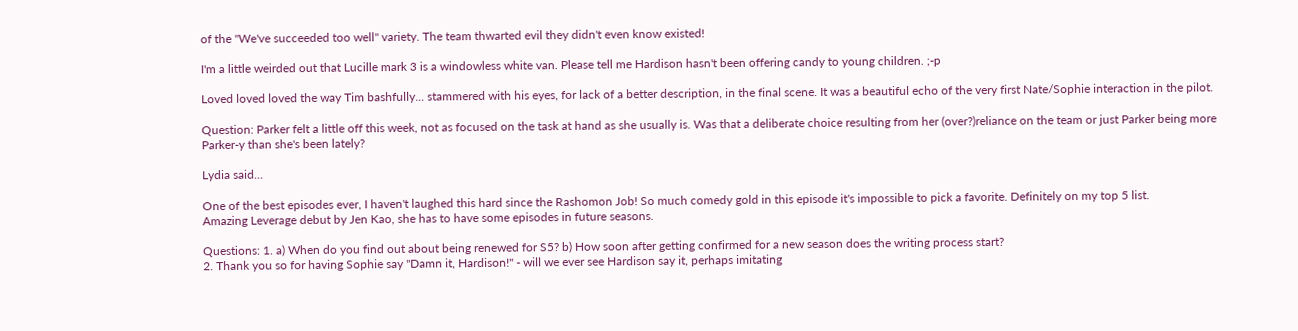of the "We've succeeded too well" variety. The team thwarted evil they didn't even know existed!

I'm a little weirded out that Lucille mark 3 is a windowless white van. Please tell me Hardison hasn't been offering candy to young children. ;-p

Loved loved loved the way Tim bashfully... stammered with his eyes, for lack of a better description, in the final scene. It was a beautiful echo of the very first Nate/Sophie interaction in the pilot.

Question: Parker felt a little off this week, not as focused on the task at hand as she usually is. Was that a deliberate choice resulting from her (over?)reliance on the team or just Parker being more Parker-y than she's been lately?

Lydia said...

One of the best episodes ever, I haven't laughed this hard since the Rashomon Job! So much comedy gold in this episode it's impossible to pick a favorite. Definitely on my top 5 list.
Amazing Leverage debut by Jen Kao, she has to have some episodes in future seasons.

Questions: 1. a) When do you find out about being renewed for S5? b) How soon after getting confirmed for a new season does the writing process start?
2. Thank you so for having Sophie say "Damn it, Hardison!" - will we ever see Hardison say it, perhaps imitating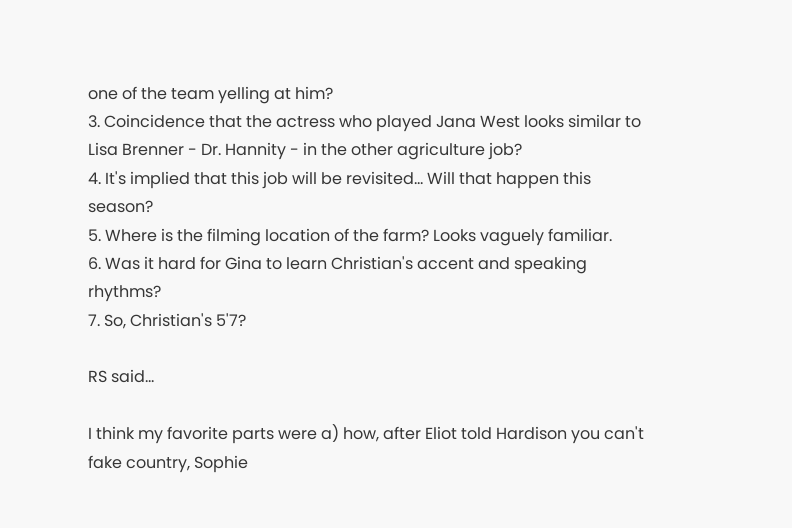one of the team yelling at him?
3. Coincidence that the actress who played Jana West looks similar to Lisa Brenner - Dr. Hannity - in the other agriculture job?
4. It's implied that this job will be revisited... Will that happen this season?
5. Where is the filming location of the farm? Looks vaguely familiar.
6. Was it hard for Gina to learn Christian's accent and speaking rhythms?
7. So, Christian's 5'7?

RS said...

I think my favorite parts were a) how, after Eliot told Hardison you can't fake country, Sophie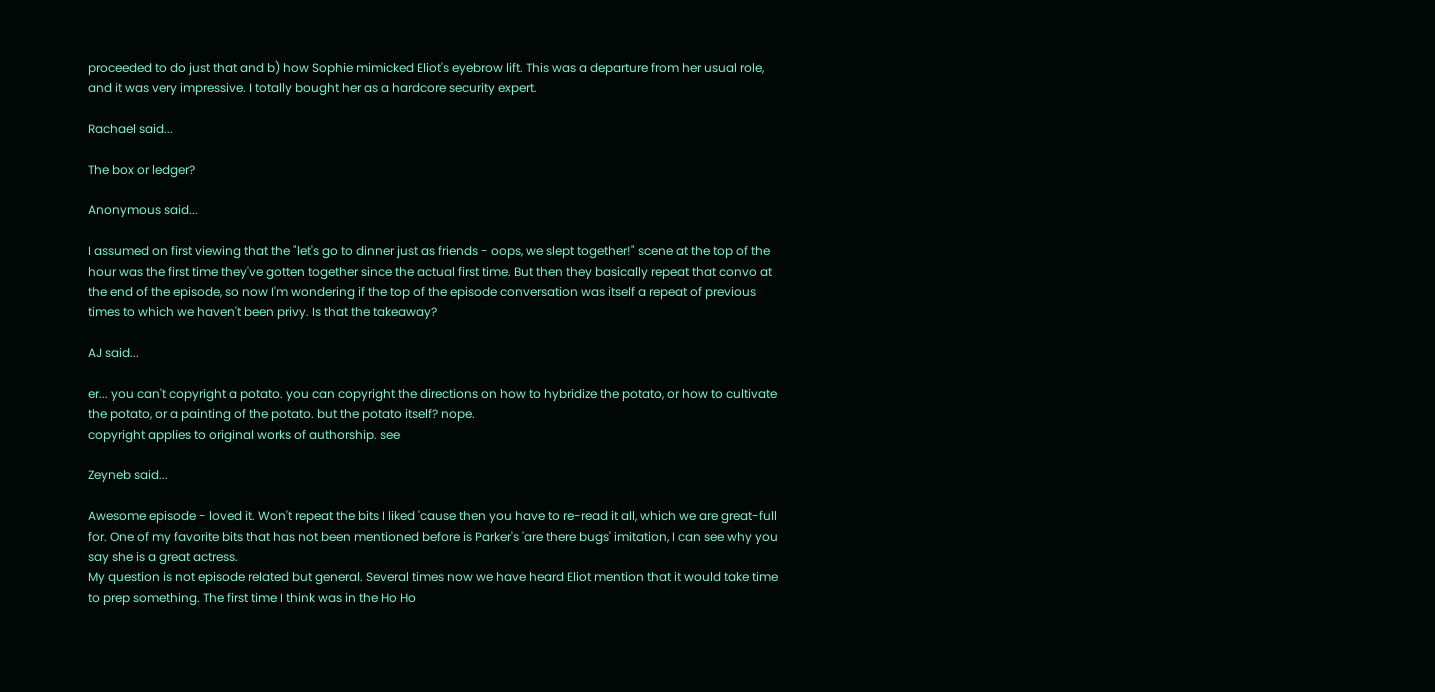proceeded to do just that and b) how Sophie mimicked Eliot's eyebrow lift. This was a departure from her usual role, and it was very impressive. I totally bought her as a hardcore security expert.

Rachael said...

The box or ledger?

Anonymous said...

I assumed on first viewing that the "let's go to dinner just as friends - oops, we slept together!" scene at the top of the hour was the first time they've gotten together since the actual first time. But then they basically repeat that convo at the end of the episode, so now I'm wondering if the top of the episode conversation was itself a repeat of previous times to which we haven't been privy. Is that the takeaway?

AJ said...

er... you can't copyright a potato. you can copyright the directions on how to hybridize the potato, or how to cultivate the potato, or a painting of the potato. but the potato itself? nope.
copyright applies to original works of authorship. see

Zeyneb said...

Awesome episode - loved it. Won't repeat the bits I liked 'cause then you have to re-read it all, which we are great-full for. One of my favorite bits that has not been mentioned before is Parker's 'are there bugs' imitation, I can see why you say she is a great actress.
My question is not episode related but general. Several times now we have heard Eliot mention that it would take time to prep something. The first time I think was in the Ho Ho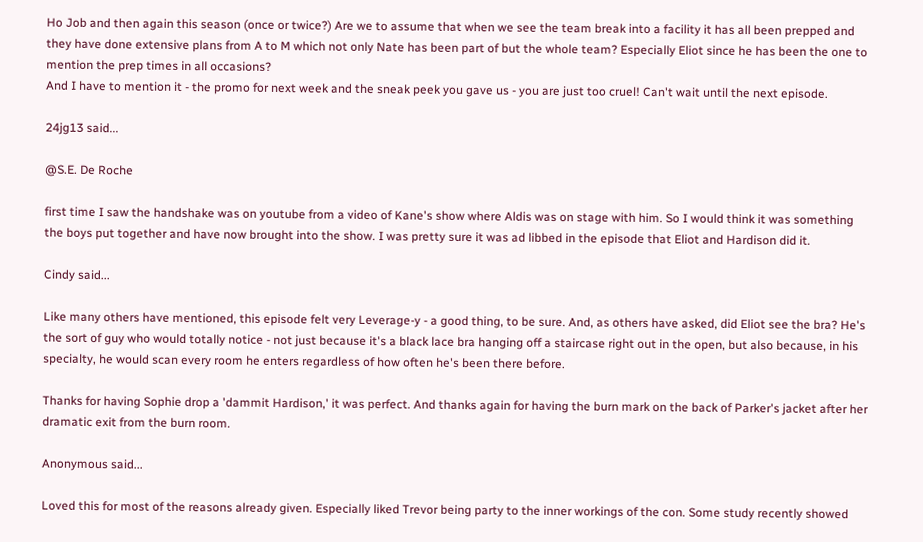Ho Job and then again this season (once or twice?) Are we to assume that when we see the team break into a facility it has all been prepped and they have done extensive plans from A to M which not only Nate has been part of but the whole team? Especially Eliot since he has been the one to mention the prep times in all occasions?
And I have to mention it - the promo for next week and the sneak peek you gave us - you are just too cruel! Can't wait until the next episode.

24jg13 said...

@S.E. De Roche

first time I saw the handshake was on youtube from a video of Kane's show where Aldis was on stage with him. So I would think it was something the boys put together and have now brought into the show. I was pretty sure it was ad libbed in the episode that Eliot and Hardison did it.

Cindy said...

Like many others have mentioned, this episode felt very Leverage-y - a good thing, to be sure. And, as others have asked, did Eliot see the bra? He's the sort of guy who would totally notice - not just because it's a black lace bra hanging off a staircase right out in the open, but also because, in his specialty, he would scan every room he enters regardless of how often he's been there before.

Thanks for having Sophie drop a 'dammit Hardison,' it was perfect. And thanks again for having the burn mark on the back of Parker's jacket after her dramatic exit from the burn room.

Anonymous said...

Loved this for most of the reasons already given. Especially liked Trevor being party to the inner workings of the con. Some study recently showed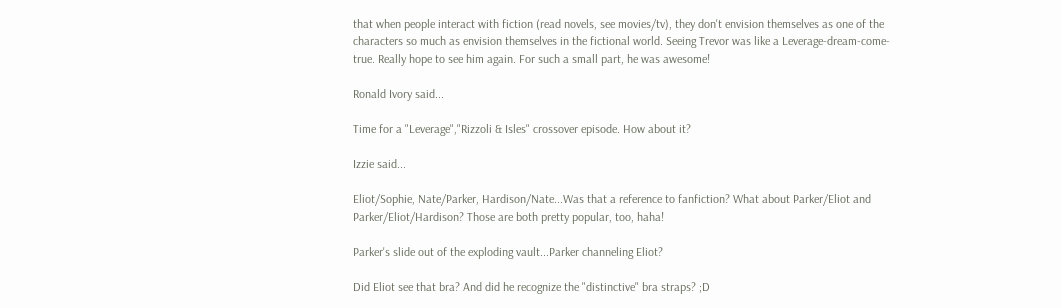that when people interact with fiction (read novels, see movies/tv), they don't envision themselves as one of the characters so much as envision themselves in the fictional world. Seeing Trevor was like a Leverage-dream-come-true. Really hope to see him again. For such a small part, he was awesome!

Ronald Ivory said...

Time for a "Leverage","Rizzoli & Isles" crossover episode. How about it?

Izzie said...

Eliot/Sophie, Nate/Parker, Hardison/Nate...Was that a reference to fanfiction? What about Parker/Eliot and Parker/Eliot/Hardison? Those are both pretty popular, too, haha!

Parker's slide out of the exploding vault...Parker channeling Eliot?

Did Eliot see that bra? And did he recognize the "distinctive" bra straps? ;D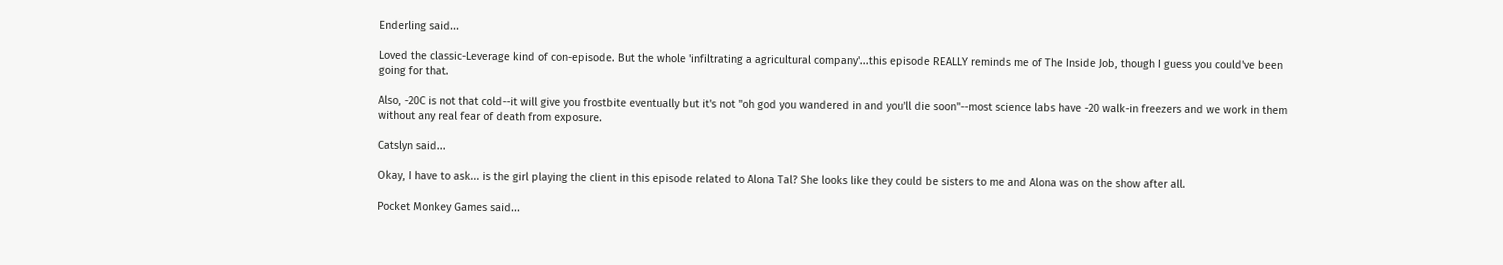Enderling said...

Loved the classic-Leverage kind of con-episode. But the whole 'infiltrating a agricultural company'...this episode REALLY reminds me of The Inside Job, though I guess you could've been going for that.

Also, -20C is not that cold--it will give you frostbite eventually but it's not "oh god you wandered in and you'll die soon"--most science labs have -20 walk-in freezers and we work in them without any real fear of death from exposure.

Catslyn said...

Okay, I have to ask... is the girl playing the client in this episode related to Alona Tal? She looks like they could be sisters to me and Alona was on the show after all.

Pocket Monkey Games said...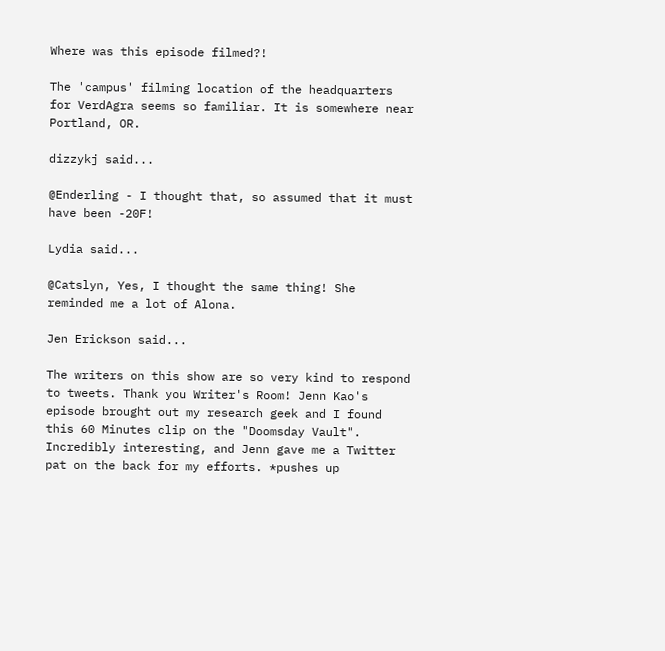Where was this episode filmed?!

The 'campus' filming location of the headquarters for VerdAgra seems so familiar. It is somewhere near Portland, OR.

dizzykj said...

@Enderling - I thought that, so assumed that it must have been -20F!

Lydia said...

@Catslyn, Yes, I thought the same thing! She reminded me a lot of Alona.

Jen Erickson said...

The writers on this show are so very kind to respond to tweets. Thank you Writer's Room! Jenn Kao's episode brought out my research geek and I found this 60 Minutes clip on the "Doomsday Vault". Incredibly interesting, and Jenn gave me a Twitter pat on the back for my efforts. *pushes up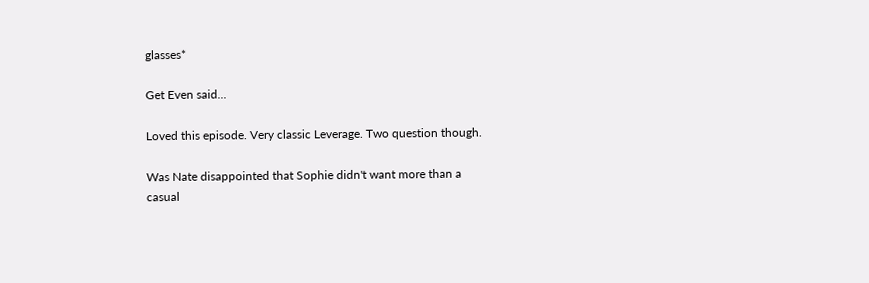glasses*

Get Even said...

Loved this episode. Very classic Leverage. Two question though.

Was Nate disappointed that Sophie didn't want more than a casual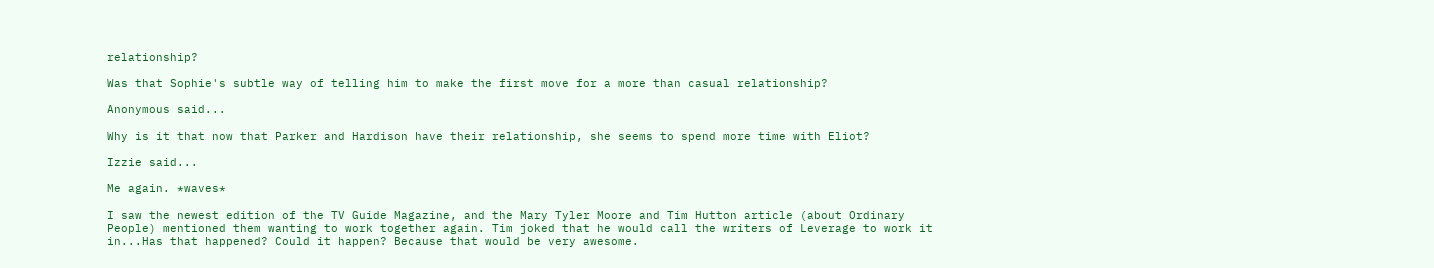relationship?

Was that Sophie's subtle way of telling him to make the first move for a more than casual relationship?

Anonymous said...

Why is it that now that Parker and Hardison have their relationship, she seems to spend more time with Eliot?

Izzie said...

Me again. *waves*

I saw the newest edition of the TV Guide Magazine, and the Mary Tyler Moore and Tim Hutton article (about Ordinary People) mentioned them wanting to work together again. Tim joked that he would call the writers of Leverage to work it in...Has that happened? Could it happen? Because that would be very awesome.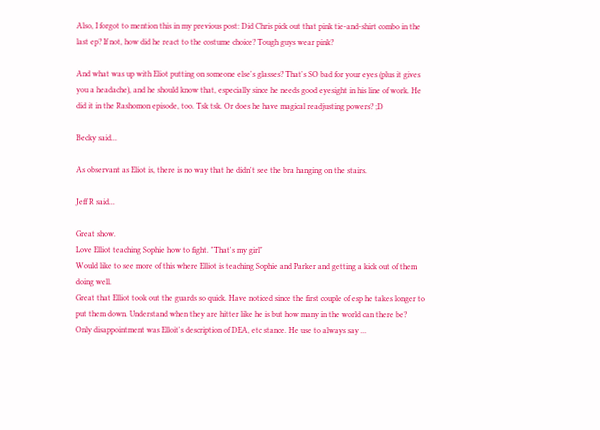Also, I forgot to mention this in my previous post: Did Chris pick out that pink tie-and-shirt combo in the last ep? If not, how did he react to the costume choice? Tough guys wear pink?

And what was up with Eliot putting on someone else's glasses? That's SO bad for your eyes (plus it gives you a headache), and he should know that, especially since he needs good eyesight in his line of work. He did it in the Rashomon episode, too. Tsk tsk. Or does he have magical readjusting powers? ;D

Becky said...

As observant as Eliot is, there is no way that he didn't see the bra hanging on the stairs.

Jeff R said...

Great show.
Love Elliot teaching Sophie how to fight. "That's my girl"
Would like to see more of this where Elliot is teaching Sophie and Parker and getting a kick out of them doing well.
Great that Elliot took out the guards so quick. Have noticed since the first couple of esp he takes longer to put them down. Understand when they are hitter like he is but how many in the world can there be?
Only disappointment was Elloit's description of DEA, etc stance. He use to always say ...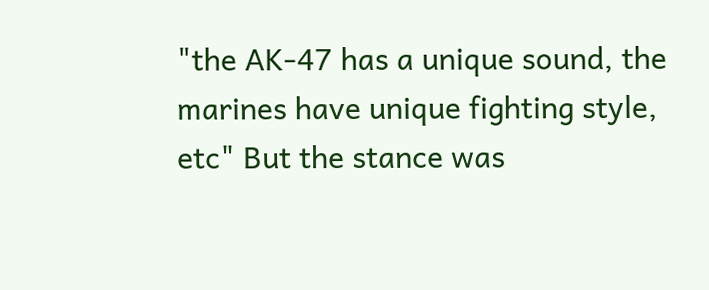"the AK-47 has a unique sound, the marines have unique fighting style, etc" But the stance was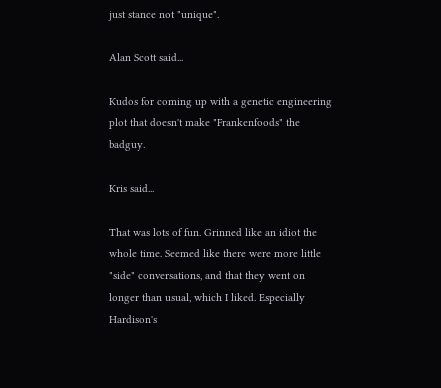just stance not "unique".

Alan Scott said...

Kudos for coming up with a genetic engineering plot that doesn't make "Frankenfoods" the badguy.

Kris said...

That was lots of fun. Grinned like an idiot the whole time. Seemed like there were more little "side" conversations, and that they went on longer than usual, which I liked. Especially Hardison's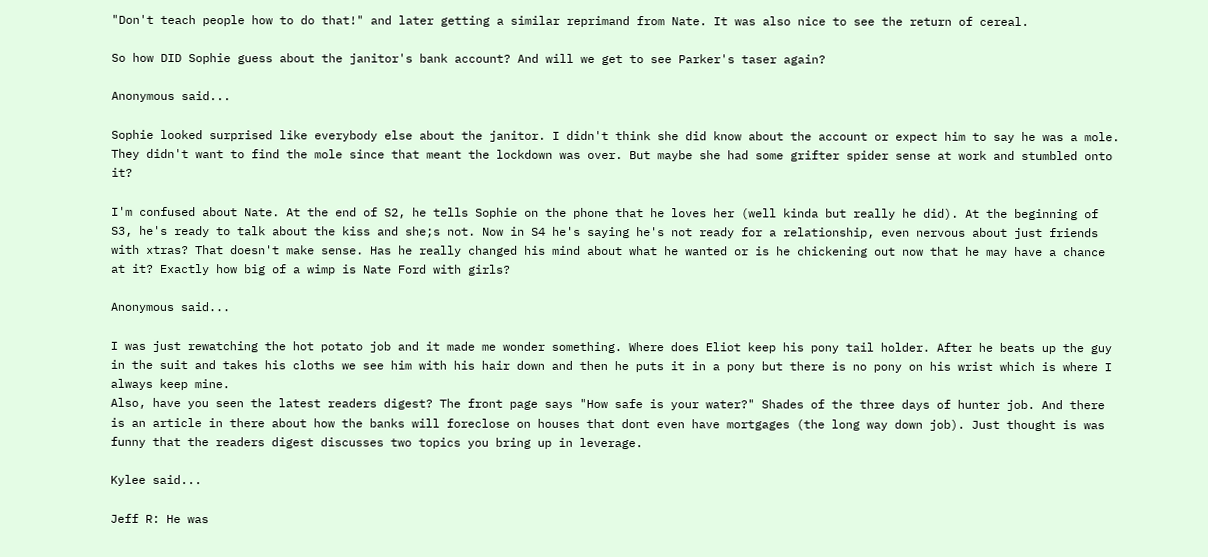"Don't teach people how to do that!" and later getting a similar reprimand from Nate. It was also nice to see the return of cereal.

So how DID Sophie guess about the janitor's bank account? And will we get to see Parker's taser again?

Anonymous said...

Sophie looked surprised like everybody else about the janitor. I didn't think she did know about the account or expect him to say he was a mole. They didn't want to find the mole since that meant the lockdown was over. But maybe she had some grifter spider sense at work and stumbled onto it?

I'm confused about Nate. At the end of S2, he tells Sophie on the phone that he loves her (well kinda but really he did). At the beginning of S3, he's ready to talk about the kiss and she;s not. Now in S4 he's saying he's not ready for a relationship, even nervous about just friends with xtras? That doesn't make sense. Has he really changed his mind about what he wanted or is he chickening out now that he may have a chance at it? Exactly how big of a wimp is Nate Ford with girls?

Anonymous said...

I was just rewatching the hot potato job and it made me wonder something. Where does Eliot keep his pony tail holder. After he beats up the guy in the suit and takes his cloths we see him with his hair down and then he puts it in a pony but there is no pony on his wrist which is where I always keep mine.
Also, have you seen the latest readers digest? The front page says "How safe is your water?" Shades of the three days of hunter job. And there is an article in there about how the banks will foreclose on houses that dont even have mortgages (the long way down job). Just thought is was funny that the readers digest discusses two topics you bring up in leverage.

Kylee said...

Jeff R: He was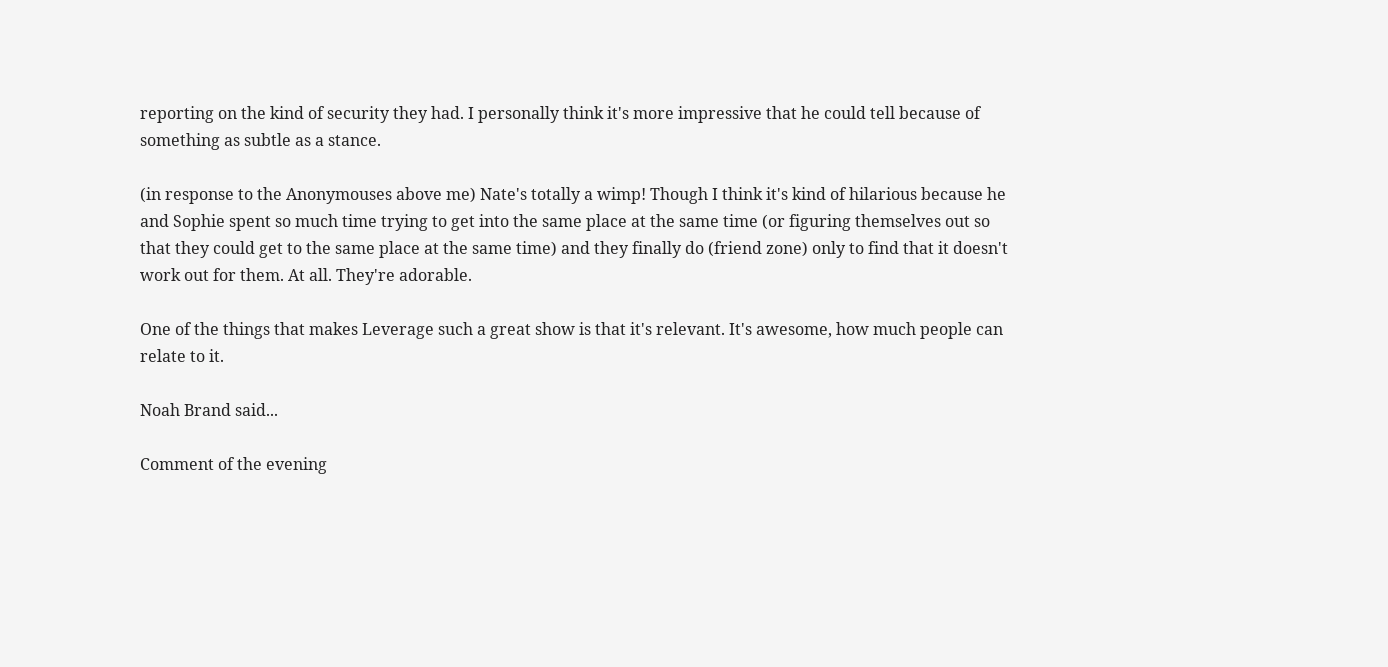reporting on the kind of security they had. I personally think it's more impressive that he could tell because of something as subtle as a stance.

(in response to the Anonymouses above me) Nate's totally a wimp! Though I think it's kind of hilarious because he and Sophie spent so much time trying to get into the same place at the same time (or figuring themselves out so that they could get to the same place at the same time) and they finally do (friend zone) only to find that it doesn't work out for them. At all. They're adorable.

One of the things that makes Leverage such a great show is that it's relevant. It's awesome, how much people can relate to it.

Noah Brand said...

Comment of the evening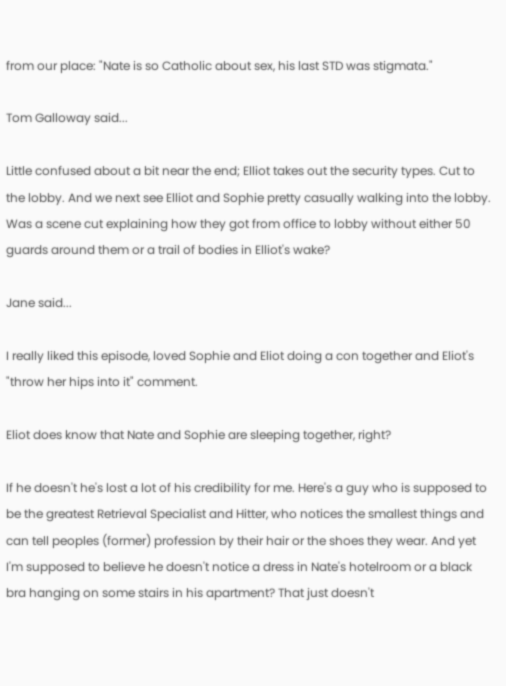from our place: "Nate is so Catholic about sex, his last STD was stigmata."

Tom Galloway said...

Little confused about a bit near the end; Elliot takes out the security types. Cut to the lobby. And we next see Elliot and Sophie pretty casually walking into the lobby. Was a scene cut explaining how they got from office to lobby without either 50 guards around them or a trail of bodies in Elliot's wake?

Jane said...

I really liked this episode, loved Sophie and Eliot doing a con together and Eliot's "throw her hips into it" comment.

Eliot does know that Nate and Sophie are sleeping together, right?

If he doesn't he's lost a lot of his credibility for me. Here's a guy who is supposed to be the greatest Retrieval Specialist and Hitter, who notices the smallest things and can tell peoples (former) profession by their hair or the shoes they wear. And yet I'm supposed to believe he doesn't notice a dress in Nate's hotelroom or a black bra hanging on some stairs in his apartment? That just doesn't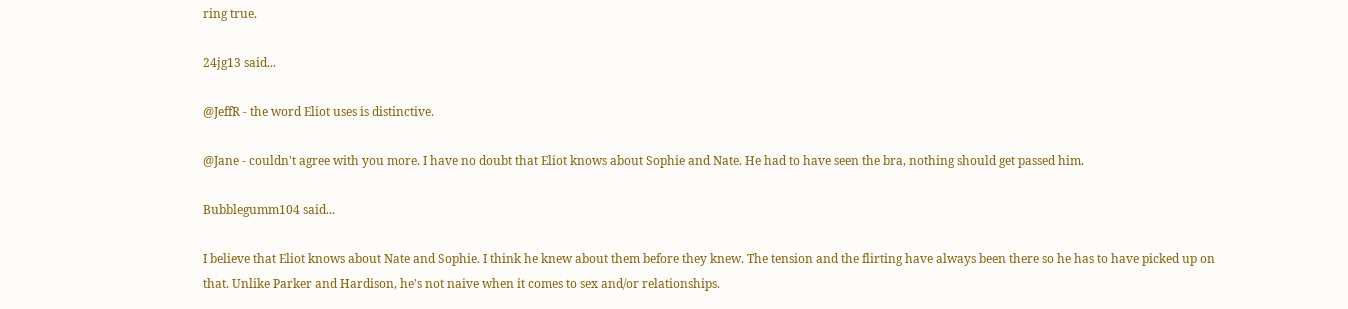ring true.

24jg13 said...

@JeffR - the word Eliot uses is distinctive.

@Jane - couldn't agree with you more. I have no doubt that Eliot knows about Sophie and Nate. He had to have seen the bra, nothing should get passed him.

Bubblegumm104 said...

I believe that Eliot knows about Nate and Sophie. I think he knew about them before they knew. The tension and the flirting have always been there so he has to have picked up on that. Unlike Parker and Hardison, he's not naive when it comes to sex and/or relationships.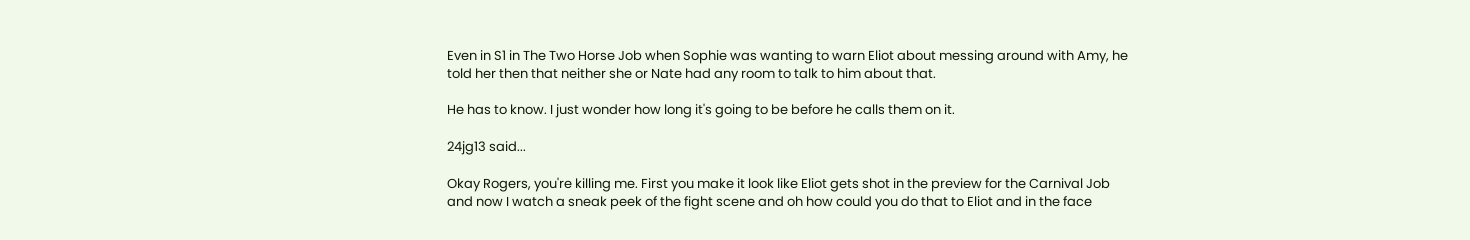Even in S1 in The Two Horse Job when Sophie was wanting to warn Eliot about messing around with Amy, he told her then that neither she or Nate had any room to talk to him about that.

He has to know. I just wonder how long it's going to be before he calls them on it.

24jg13 said...

Okay Rogers, you're killing me. First you make it look like Eliot gets shot in the preview for the Carnival Job and now I watch a sneak peek of the fight scene and oh how could you do that to Eliot and in the face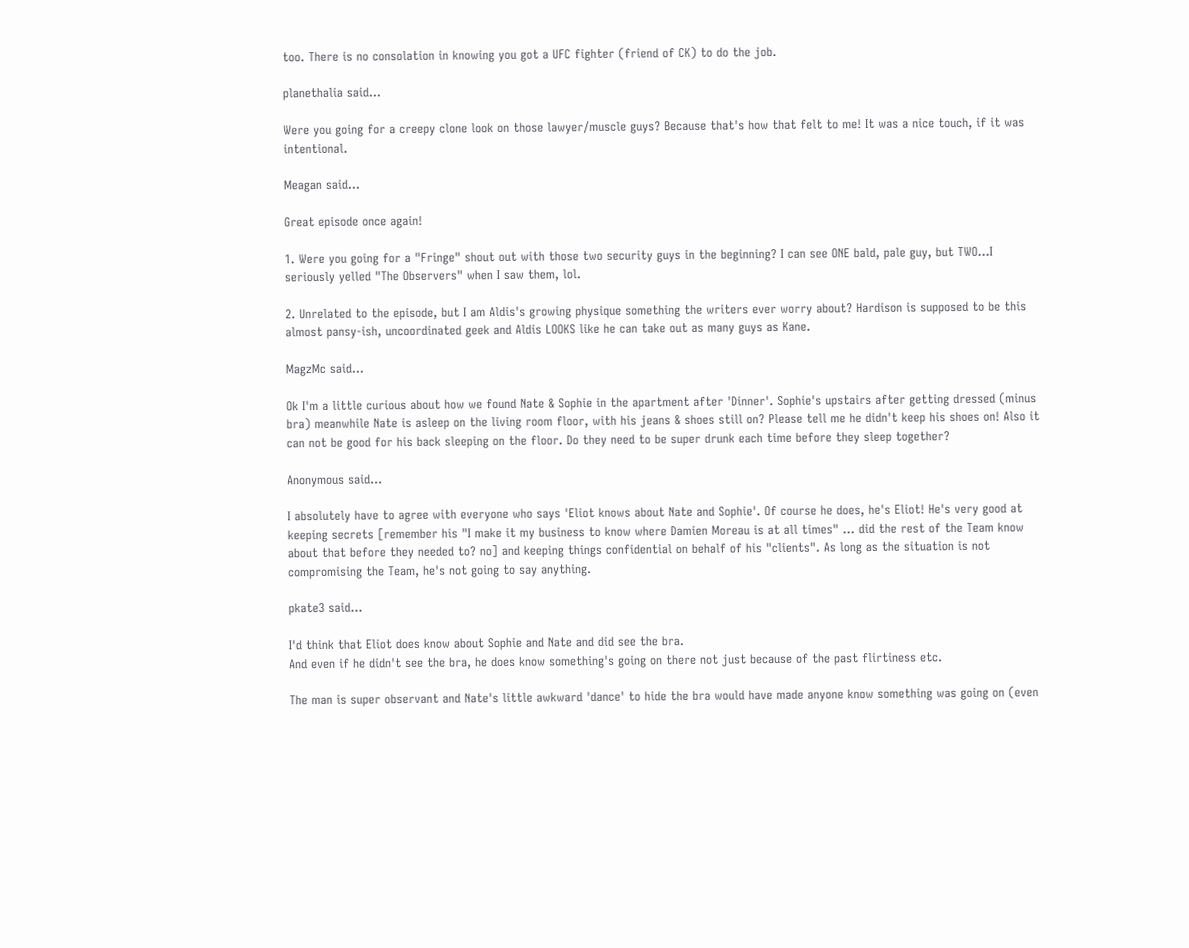too. There is no consolation in knowing you got a UFC fighter (friend of CK) to do the job.

planethalia said...

Were you going for a creepy clone look on those lawyer/muscle guys? Because that's how that felt to me! It was a nice touch, if it was intentional.

Meagan said...

Great episode once again!

1. Were you going for a "Fringe" shout out with those two security guys in the beginning? I can see ONE bald, pale guy, but TWO...I seriously yelled "The Observers" when I saw them, lol.

2. Unrelated to the episode, but I am Aldis's growing physique something the writers ever worry about? Hardison is supposed to be this almost pansy-ish, uncoordinated geek and Aldis LOOKS like he can take out as many guys as Kane.

MagzMc said...

Ok I'm a little curious about how we found Nate & Sophie in the apartment after 'Dinner'. Sophie's upstairs after getting dressed (minus bra) meanwhile Nate is asleep on the living room floor, with his jeans & shoes still on? Please tell me he didn't keep his shoes on! Also it can not be good for his back sleeping on the floor. Do they need to be super drunk each time before they sleep together?

Anonymous said...

I absolutely have to agree with everyone who says 'Eliot knows about Nate and Sophie'. Of course he does, he's Eliot! He's very good at keeping secrets [remember his "I make it my business to know where Damien Moreau is at all times" ... did the rest of the Team know about that before they needed to? no] and keeping things confidential on behalf of his "clients". As long as the situation is not compromising the Team, he's not going to say anything.

pkate3 said...

I'd think that Eliot does know about Sophie and Nate and did see the bra.
And even if he didn't see the bra, he does know something's going on there not just because of the past flirtiness etc.

The man is super observant and Nate's little awkward 'dance' to hide the bra would have made anyone know something was going on (even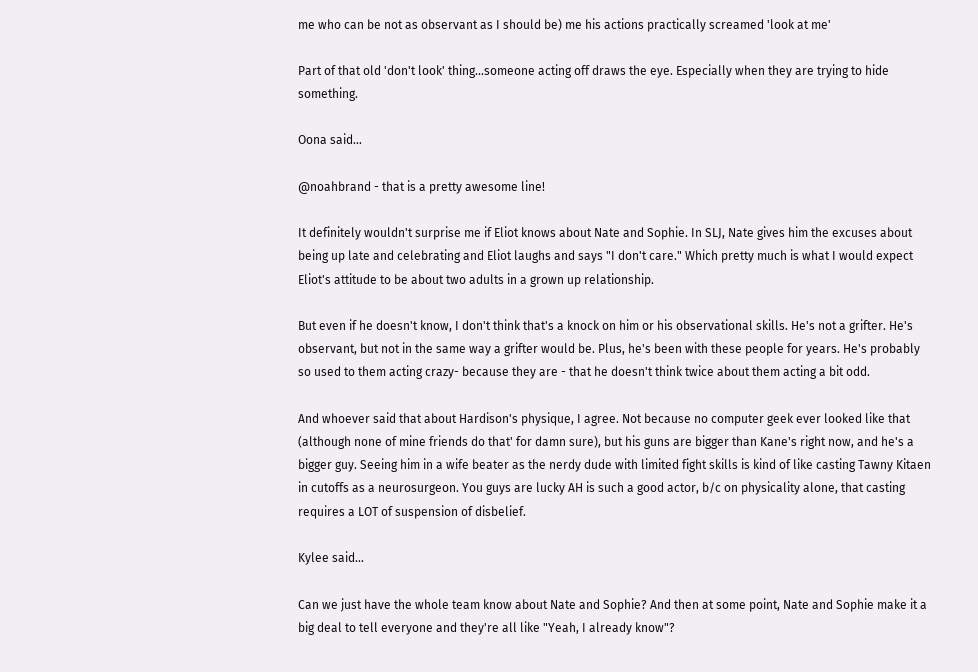me who can be not as observant as I should be) me his actions practically screamed 'look at me'

Part of that old 'don't look' thing...someone acting off draws the eye. Especially when they are trying to hide something.

Oona said...

@noahbrand - that is a pretty awesome line!

It definitely wouldn't surprise me if Eliot knows about Nate and Sophie. In SLJ, Nate gives him the excuses about being up late and celebrating and Eliot laughs and says "I don't care." Which pretty much is what I would expect Eliot's attitude to be about two adults in a grown up relationship.

But even if he doesn't know, I don't think that's a knock on him or his observational skills. He's not a grifter. He's observant, but not in the same way a grifter would be. Plus, he's been with these people for years. He's probably so used to them acting crazy- because they are - that he doesn't think twice about them acting a bit odd.

And whoever said that about Hardison's physique, I agree. Not because no computer geek ever looked like that (although none of mine friends do that' for damn sure), but his guns are bigger than Kane's right now, and he's a bigger guy. Seeing him in a wife beater as the nerdy dude with limited fight skills is kind of like casting Tawny Kitaen in cutoffs as a neurosurgeon. You guys are lucky AH is such a good actor, b/c on physicality alone, that casting requires a LOT of suspension of disbelief.

Kylee said...

Can we just have the whole team know about Nate and Sophie? And then at some point, Nate and Sophie make it a big deal to tell everyone and they're all like "Yeah, I already know"?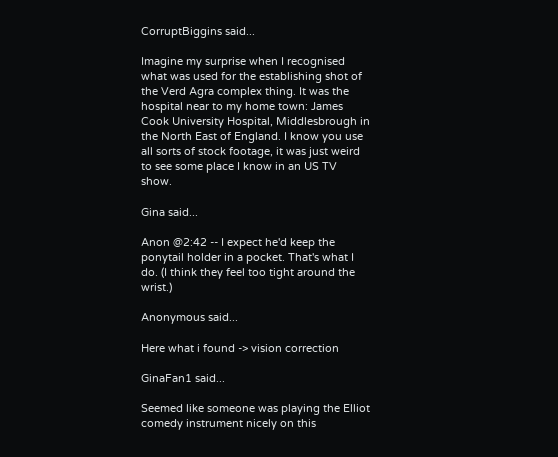CorruptBiggins said...

Imagine my surprise when I recognised what was used for the establishing shot of the Verd Agra complex thing. It was the hospital near to my home town: James Cook University Hospital, Middlesbrough in the North East of England. I know you use all sorts of stock footage, it was just weird to see some place I know in an US TV show.

Gina said...

Anon @2:42 -- I expect he'd keep the ponytail holder in a pocket. That's what I do. (I think they feel too tight around the wrist.)

Anonymous said...

Here what i found -> vision correction

GinaFan1 said...

Seemed like someone was playing the Elliot comedy instrument nicely on this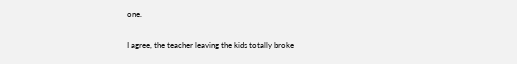one.

I agree, the teacher leaving the kids totally broke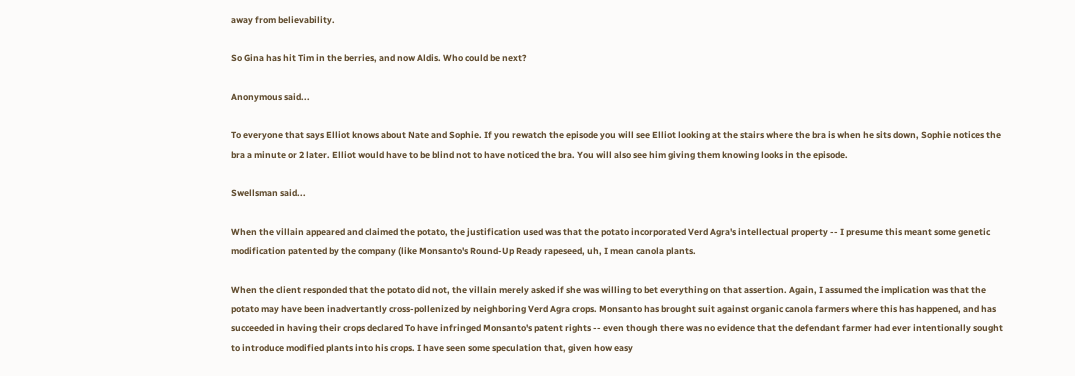away from believability.

So Gina has hit Tim in the berries, and now Aldis. Who could be next?

Anonymous said...

To everyone that says Elliot knows about Nate and Sophie. If you rewatch the episode you will see Elliot looking at the stairs where the bra is when he sits down, Sophie notices the bra a minute or 2 later. Elliot would have to be blind not to have noticed the bra. You will also see him giving them knowing looks in the episode.

Swellsman said...

When the villain appeared and claimed the potato, the justification used was that the potato incorporated Verd Agra's intellectual property -- I presume this meant some genetic modification patented by the company (like Monsanto's Round-Up Ready rapeseed, uh, I mean canola plants.

When the client responded that the potato did not, the villain merely asked if she was willing to bet everything on that assertion. Again, I assumed the implication was that the potato may have been inadvertantly cross-pollenized by neighboring Verd Agra crops. Monsanto has brought suit against organic canola farmers where this has happened, and has succeeded in having their crops declared To have infringed Monsanto's patent rights -- even though there was no evidence that the defendant farmer had ever intentionally sought to introduce modified plants into his crops. I have seen some speculation that, given how easy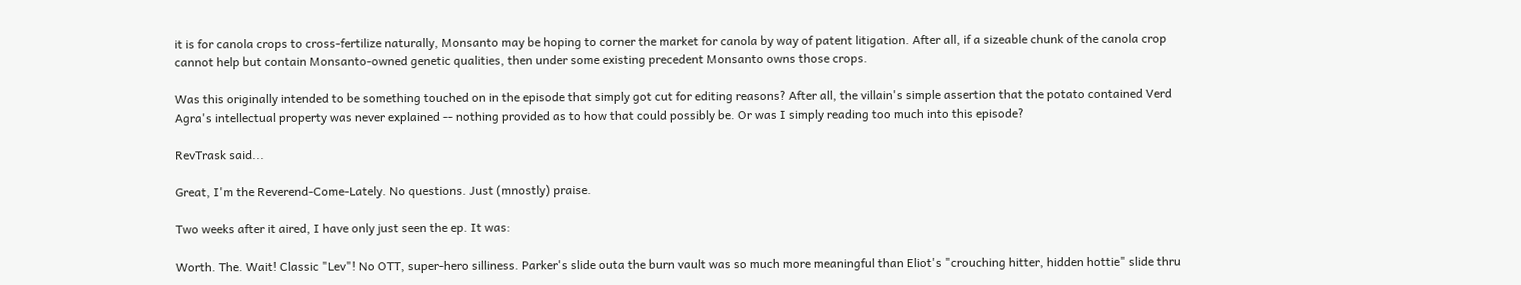it is for canola crops to cross-fertilize naturally, Monsanto may be hoping to corner the market for canola by way of patent litigation. After all, if a sizeable chunk of the canola crop cannot help but contain Monsanto-owned genetic qualities, then under some existing precedent Monsanto owns those crops.

Was this originally intended to be something touched on in the episode that simply got cut for editing reasons? After all, the villain's simple assertion that the potato contained Verd Agra's intellectual property was never explained -- nothing provided as to how that could possibly be. Or was I simply reading too much into this episode?

RevTrask said...

Great, I'm the Reverend-Come-Lately. No questions. Just (mnostly) praise.

Two weeks after it aired, I have only just seen the ep. It was:

Worth. The. Wait! Classic "Lev"! No OTT, super-hero silliness. Parker's slide outa the burn vault was so much more meaningful than Eliot's "crouching hitter, hidden hottie" slide thru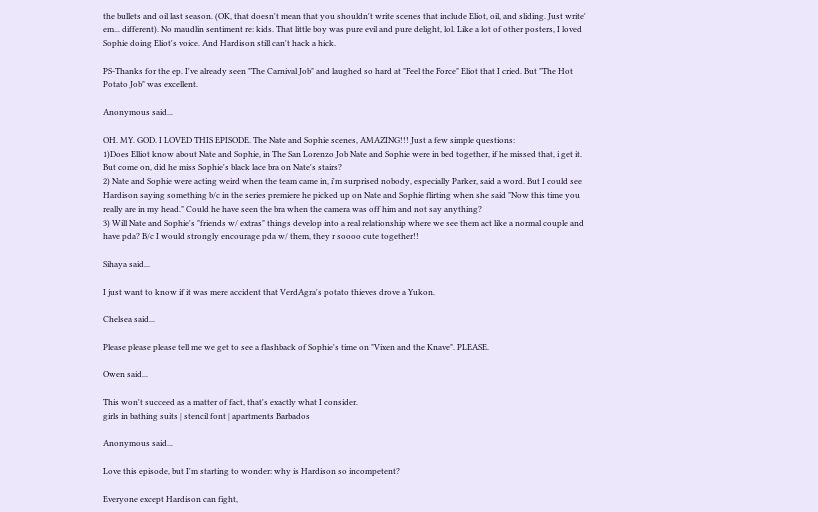the bullets and oil last season. (OK, that doesn't mean that you shouldn't write scenes that include Eliot, oil, and sliding. Just write' em... different). No maudlin sentiment re: kids. That little boy was pure evil and pure delight, lol. Like a lot of other posters, I loved Sophie doing Eliot's voice. And Hardison still can't hack a hick.

PS-Thanks for the ep. I've already seen "The Carnival Job" and laughed so hard at "Feel the Force" Eliot that I cried. But "The Hot Potato Job" was excellent.

Anonymous said...

OH. MY. GOD. I LOVED THIS EPISODE. The Nate and Sophie scenes, AMAZING!!! Just a few simple questions:
1)Does Elliot know about Nate and Sophie, in The San Lorenzo Job Nate and Sophie were in bed together, if he missed that, i get it. But come on, did he miss Sophie's black lace bra on Nate's stairs?
2) Nate and Sophie were acting weird when the team came in, i'm surprised nobody, especially Parker, said a word. But I could see Hardison saying something b/c in the series premiere he picked up on Nate and Sophie flirting when she said "Now this time you really are in my head." Could he have seen the bra when the camera was off him and not say anything?
3) Will Nate and Sophie's "friends w/ extras" things develop into a real relationship where we see them act like a normal couple and have pda? B/c I would strongly encourage pda w/ them, they r soooo cute together!!

Sihaya said...

I just want to know if it was mere accident that VerdAgra's potato thieves drove a Yukon.

Chelsea said...

Please please please tell me we get to see a flashback of Sophie's time on "Vixen and the Knave". PLEASE.

Owen said...

This won't succeed as a matter of fact, that's exactly what I consider.
girls in bathing suits | stencil font | apartments Barbados

Anonymous said...

Love this episode, but I'm starting to wonder: why is Hardison so incompetent?

Everyone except Hardison can fight,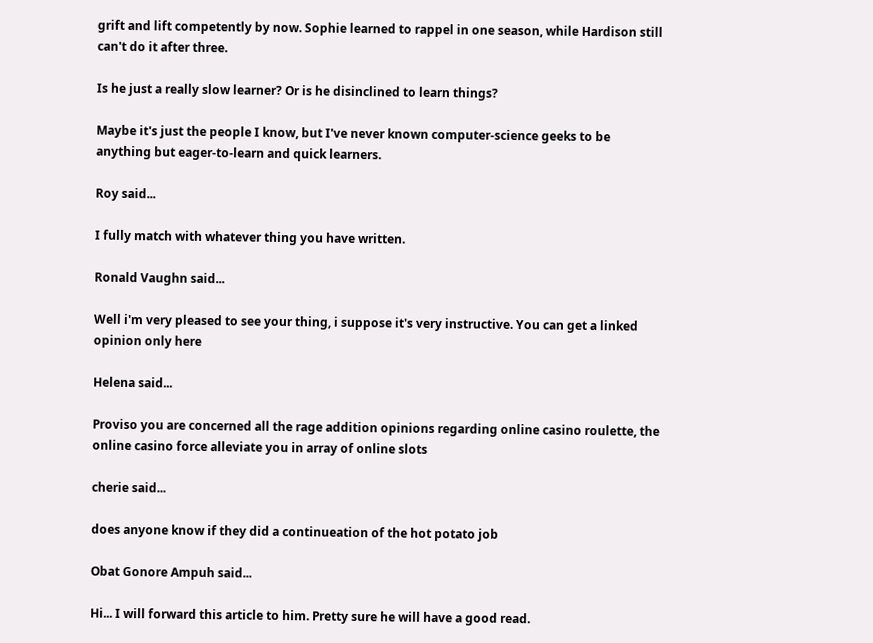grift and lift competently by now. Sophie learned to rappel in one season, while Hardison still can't do it after three.

Is he just a really slow learner? Or is he disinclined to learn things?

Maybe it's just the people I know, but I've never known computer-science geeks to be anything but eager-to-learn and quick learners.

Roy said...

I fully match with whatever thing you have written.

Ronald Vaughn said...

Well i'm very pleased to see your thing, i suppose it's very instructive. You can get a linked opinion only here

Helena said...

Proviso you are concerned all the rage addition opinions regarding online casino roulette, the online casino force alleviate you in array of online slots

cherie said...

does anyone know if they did a continueation of the hot potato job

Obat Gonore Ampuh said...

Hi... I will forward this article to him. Pretty sure he will have a good read.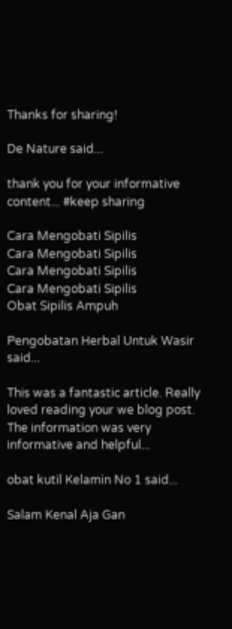Thanks for sharing!

De Nature said...

thank you for your informative content... #keep sharing

Cara Mengobati Sipilis
Cara Mengobati Sipilis
Cara Mengobati Sipilis
Cara Mengobati Sipilis
Obat Sipilis Ampuh

Pengobatan Herbal Untuk Wasir said...

This was a fantastic article. Really loved reading your we blog post. The information was very informative and helpful...

obat kutil Kelamin No 1 said...

Salam Kenal Aja Gan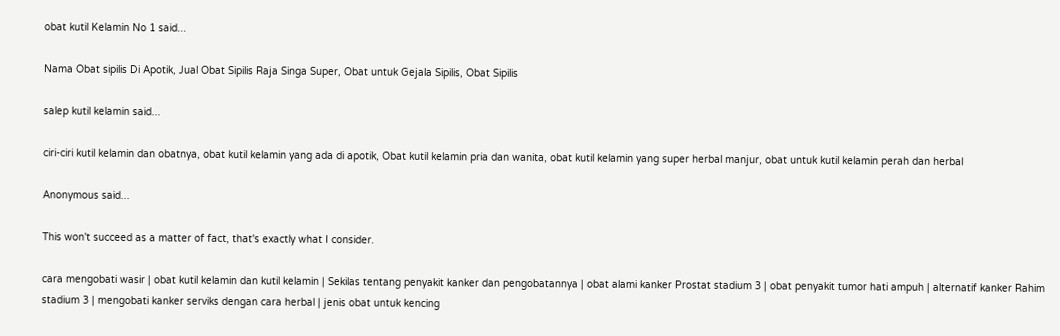obat kutil Kelamin No 1 said...

Nama Obat sipilis Di Apotik, Jual Obat Sipilis Raja Singa Super, Obat untuk Gejala Sipilis, Obat Sipilis

salep kutil kelamin said...

ciri-ciri kutil kelamin dan obatnya, obat kutil kelamin yang ada di apotik, Obat kutil kelamin pria dan wanita, obat kutil kelamin yang super herbal manjur, obat untuk kutil kelamin perah dan herbal

Anonymous said...

This won't succeed as a matter of fact, that's exactly what I consider.

cara mengobati wasir | obat kutil kelamin dan kutil kelamin | Sekilas tentang penyakit kanker dan pengobatannya | obat alami kanker Prostat stadium 3 | obat penyakit tumor hati ampuh | alternatif kanker Rahim stadium 3 | mengobati kanker serviks dengan cara herbal | jenis obat untuk kencing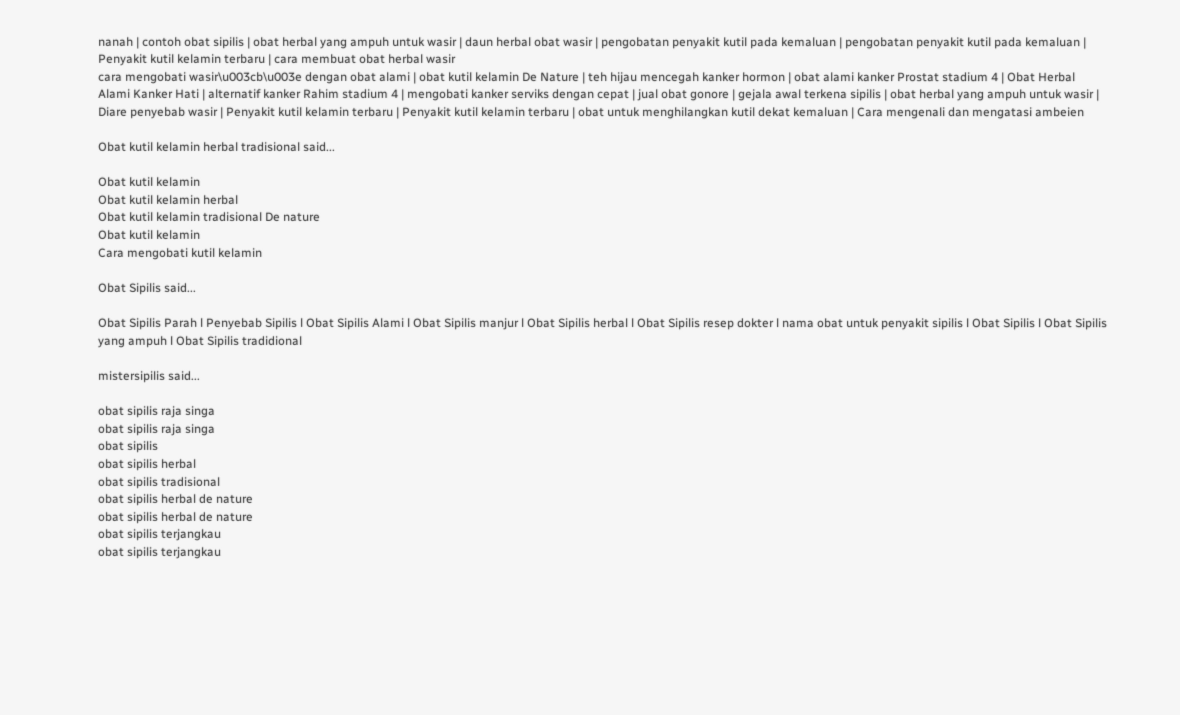nanah | contoh obat sipilis | obat herbal yang ampuh untuk wasir | daun herbal obat wasir | pengobatan penyakit kutil pada kemaluan | pengobatan penyakit kutil pada kemaluan | Penyakit kutil kelamin terbaru | cara membuat obat herbal wasir
cara mengobati wasir\u003cb\u003e dengan obat alami | obat kutil kelamin De Nature | teh hijau mencegah kanker hormon | obat alami kanker Prostat stadium 4 | Obat Herbal Alami Kanker Hati | alternatif kanker Rahim stadium 4 | mengobati kanker serviks dengan cepat | jual obat gonore | gejala awal terkena sipilis | obat herbal yang ampuh untuk wasir | Diare penyebab wasir | Penyakit kutil kelamin terbaru | Penyakit kutil kelamin terbaru | obat untuk menghilangkan kutil dekat kemaluan | Cara mengenali dan mengatasi ambeien

Obat kutil kelamin herbal tradisional said...

Obat kutil kelamin
Obat kutil kelamin herbal
Obat kutil kelamin tradisional De nature
Obat kutil kelamin
Cara mengobati kutil kelamin

Obat Sipilis said...

Obat Sipilis Parah l Penyebab Sipilis l Obat Sipilis Alami l Obat Sipilis manjur l Obat Sipilis herbal l Obat Sipilis resep dokter l nama obat untuk penyakit sipilis l Obat Sipilis l Obat Sipilis yang ampuh l Obat Sipilis tradidional

mistersipilis said...

obat sipilis raja singa
obat sipilis raja singa
obat sipilis
obat sipilis herbal
obat sipilis tradisional
obat sipilis herbal de nature
obat sipilis herbal de nature
obat sipilis terjangkau
obat sipilis terjangkau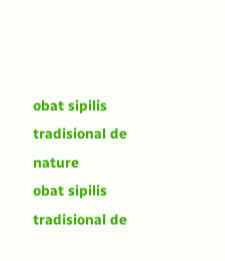obat sipilis tradisional de nature
obat sipilis tradisional de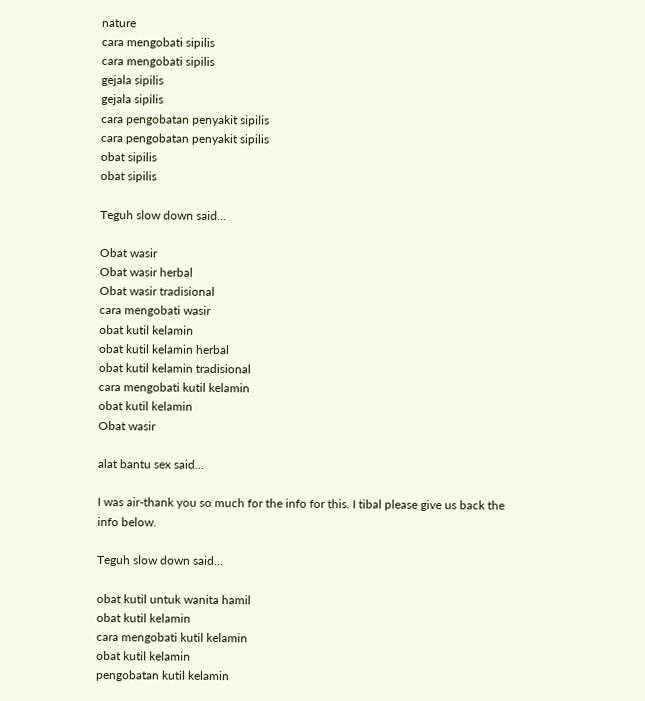nature
cara mengobati sipilis
cara mengobati sipilis
gejala sipilis
gejala sipilis
cara pengobatan penyakit sipilis
cara pengobatan penyakit sipilis
obat sipilis
obat sipilis

Teguh slow down said...

Obat wasir
Obat wasir herbal
Obat wasir tradisional
cara mengobati wasir
obat kutil kelamin
obat kutil kelamin herbal
obat kutil kelamin tradisional
cara mengobati kutil kelamin
obat kutil kelamin
Obat wasir

alat bantu sex said...

I was air-thank you so much for the info for this. I tibal please give us back the info below.

Teguh slow down said...

obat kutil untuk wanita hamil
obat kutil kelamin
cara mengobati kutil kelamin
obat kutil kelamin
pengobatan kutil kelamin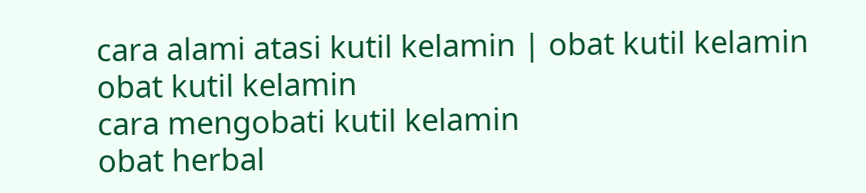cara alami atasi kutil kelamin | obat kutil kelamin
obat kutil kelamin
cara mengobati kutil kelamin
obat herbal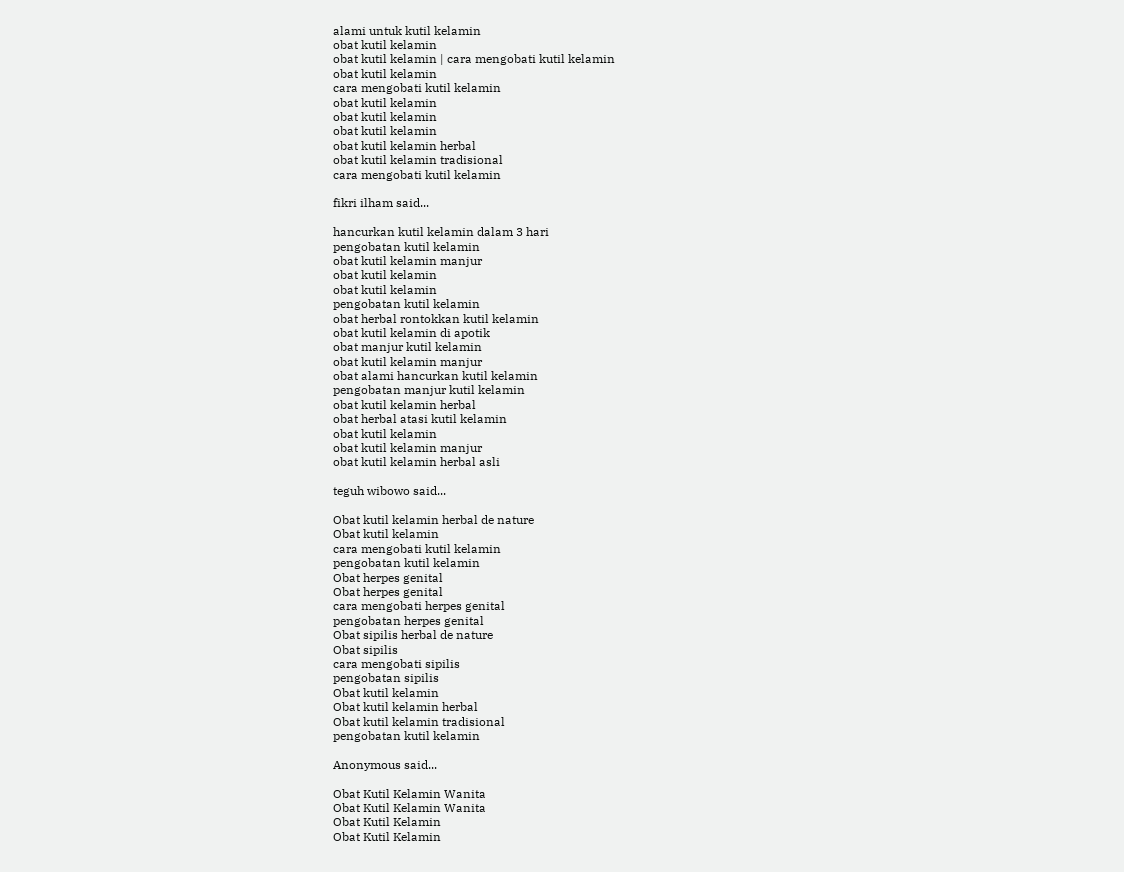alami untuk kutil kelamin
obat kutil kelamin
obat kutil kelamin | cara mengobati kutil kelamin
obat kutil kelamin
cara mengobati kutil kelamin
obat kutil kelamin
obat kutil kelamin
obat kutil kelamin
obat kutil kelamin herbal
obat kutil kelamin tradisional
cara mengobati kutil kelamin

fikri ilham said...

hancurkan kutil kelamin dalam 3 hari
pengobatan kutil kelamin
obat kutil kelamin manjur
obat kutil kelamin
obat kutil kelamin
pengobatan kutil kelamin
obat herbal rontokkan kutil kelamin
obat kutil kelamin di apotik
obat manjur kutil kelamin
obat kutil kelamin manjur
obat alami hancurkan kutil kelamin
pengobatan manjur kutil kelamin
obat kutil kelamin herbal
obat herbal atasi kutil kelamin
obat kutil kelamin
obat kutil kelamin manjur
obat kutil kelamin herbal asli

teguh wibowo said...

Obat kutil kelamin herbal de nature
Obat kutil kelamin
cara mengobati kutil kelamin
pengobatan kutil kelamin
Obat herpes genital
Obat herpes genital
cara mengobati herpes genital
pengobatan herpes genital
Obat sipilis herbal de nature
Obat sipilis
cara mengobati sipilis
pengobatan sipilis
Obat kutil kelamin
Obat kutil kelamin herbal
Obat kutil kelamin tradisional
pengobatan kutil kelamin

Anonymous said...

Obat Kutil Kelamin Wanita
Obat Kutil Kelamin Wanita
Obat Kutil Kelamin
Obat Kutil Kelamin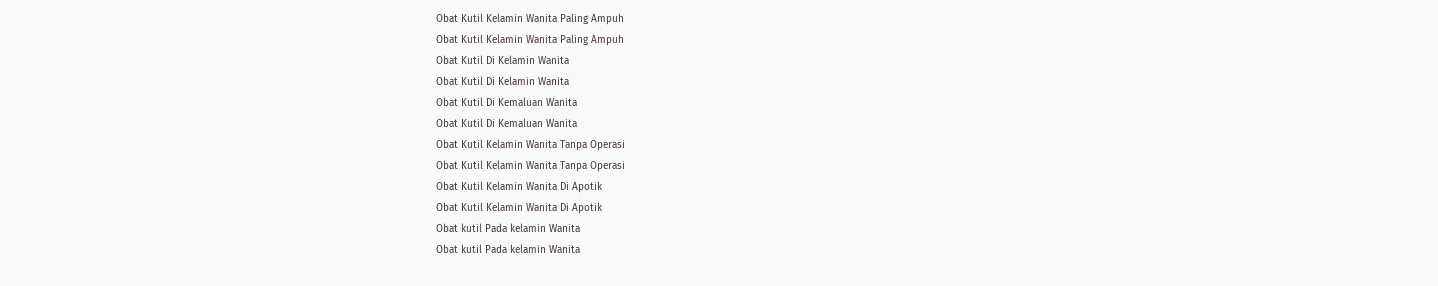Obat Kutil Kelamin Wanita Paling Ampuh
Obat Kutil Kelamin Wanita Paling Ampuh
Obat Kutil Di Kelamin Wanita
Obat Kutil Di Kelamin Wanita
Obat Kutil Di Kemaluan Wanita
Obat Kutil Di Kemaluan Wanita
Obat Kutil Kelamin Wanita Tanpa Operasi
Obat Kutil Kelamin Wanita Tanpa Operasi
Obat Kutil Kelamin Wanita Di Apotik
Obat Kutil Kelamin Wanita Di Apotik
Obat kutil Pada kelamin Wanita
Obat kutil Pada kelamin Wanita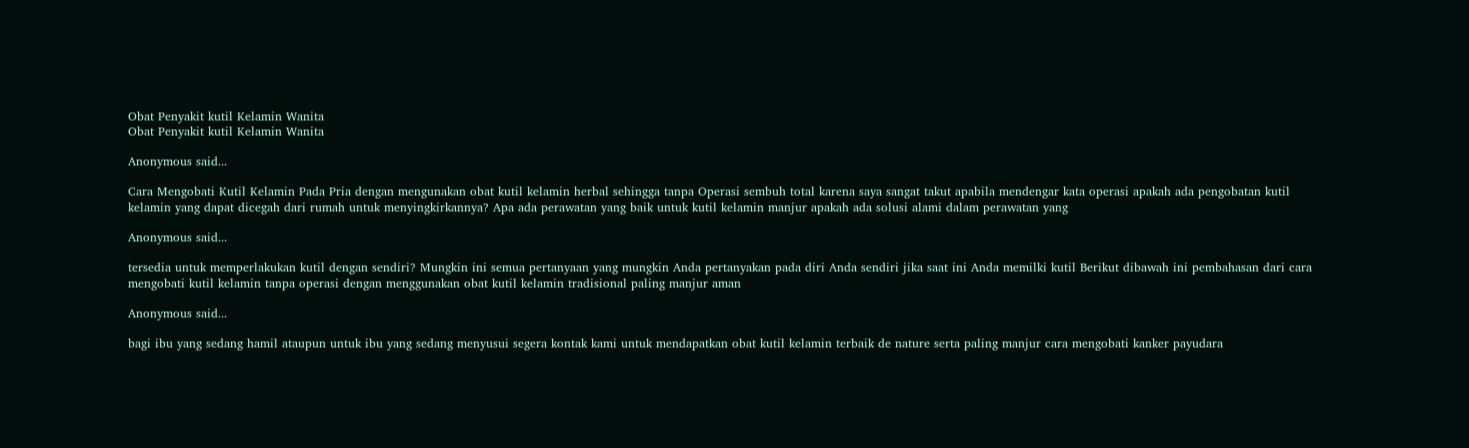Obat Penyakit kutil Kelamin Wanita
Obat Penyakit kutil Kelamin Wanita

Anonymous said...

Cara Mengobati Kutil Kelamin Pada Pria dengan mengunakan obat kutil kelamin herbal sehingga tanpa Operasi sembuh total karena saya sangat takut apabila mendengar kata operasi apakah ada pengobatan kutil kelamin yang dapat dicegah dari rumah untuk menyingkirkannya? Apa ada perawatan yang baik untuk kutil kelamin manjur apakah ada solusi alami dalam perawatan yang

Anonymous said...

tersedia untuk memperlakukan kutil dengan sendiri? Mungkin ini semua pertanyaan yang mungkin Anda pertanyakan pada diri Anda sendiri jika saat ini Anda memilki kutil Berikut dibawah ini pembahasan dari cara mengobati kutil kelamin tanpa operasi dengan menggunakan obat kutil kelamin tradisional paling manjur aman

Anonymous said...

bagi ibu yang sedang hamil ataupun untuk ibu yang sedang menyusui segera kontak kami untuk mendapatkan obat kutil kelamin terbaik de nature serta paling manjur cara mengobati kanker payudara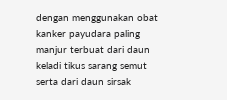dengan menggunakan obat kanker payudara paling manjur terbuat dari daun keladi tikus sarang semut serta dari daun sirsak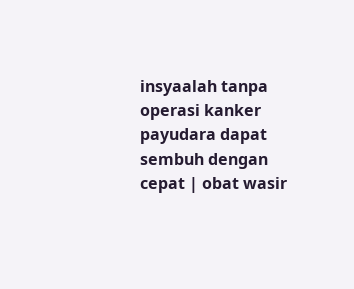insyaalah tanpa operasi kanker payudara dapat sembuh dengan cepat | obat wasir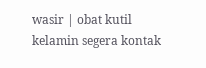wasir | obat kutil kelamin segera kontak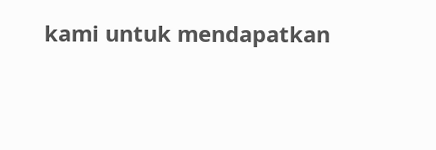kami untuk mendapatkan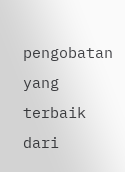pengobatan yang terbaik dari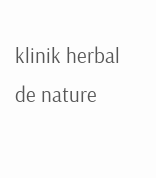klinik herbal de nature